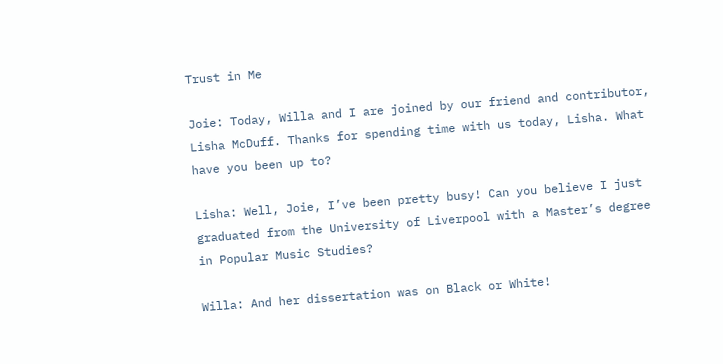Trust in Me

Joie: Today, Willa and I are joined by our friend and contributor, Lisha McDuff. Thanks for spending time with us today, Lisha. What have you been up to?

Lisha: Well, Joie, I’ve been pretty busy! Can you believe I just graduated from the University of Liverpool with a Master’s degree in Popular Music Studies?

Willa: And her dissertation was on Black or White!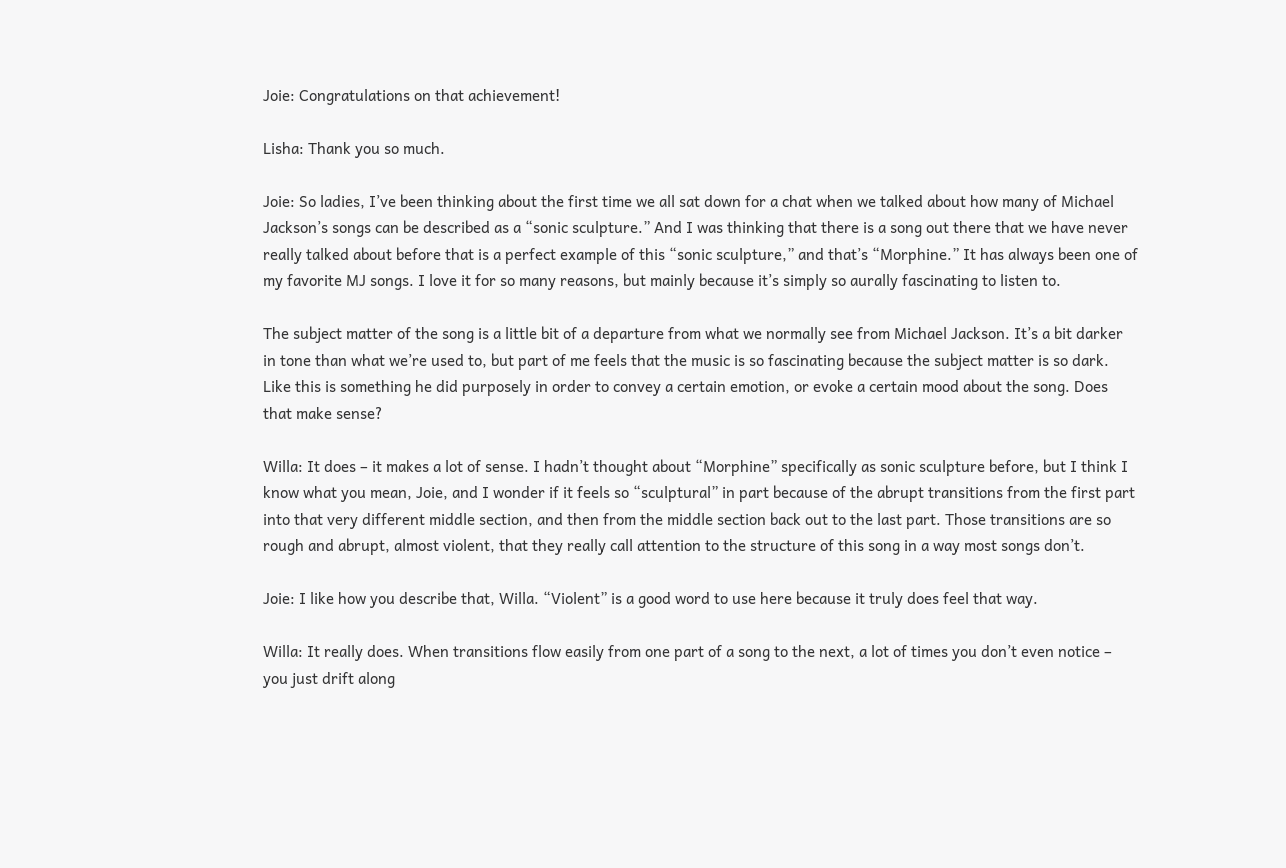Joie: Congratulations on that achievement!

Lisha: Thank you so much.

Joie: So ladies, I’ve been thinking about the first time we all sat down for a chat when we talked about how many of Michael Jackson’s songs can be described as a “sonic sculpture.” And I was thinking that there is a song out there that we have never really talked about before that is a perfect example of this “sonic sculpture,” and that’s “Morphine.” It has always been one of my favorite MJ songs. I love it for so many reasons, but mainly because it’s simply so aurally fascinating to listen to.

The subject matter of the song is a little bit of a departure from what we normally see from Michael Jackson. It’s a bit darker in tone than what we’re used to, but part of me feels that the music is so fascinating because the subject matter is so dark. Like this is something he did purposely in order to convey a certain emotion, or evoke a certain mood about the song. Does that make sense?

Willa: It does – it makes a lot of sense. I hadn’t thought about “Morphine” specifically as sonic sculpture before, but I think I know what you mean, Joie, and I wonder if it feels so “sculptural” in part because of the abrupt transitions from the first part into that very different middle section, and then from the middle section back out to the last part. Those transitions are so rough and abrupt, almost violent, that they really call attention to the structure of this song in a way most songs don’t.

Joie: I like how you describe that, Willa. “Violent” is a good word to use here because it truly does feel that way.

Willa: It really does. When transitions flow easily from one part of a song to the next, a lot of times you don’t even notice – you just drift along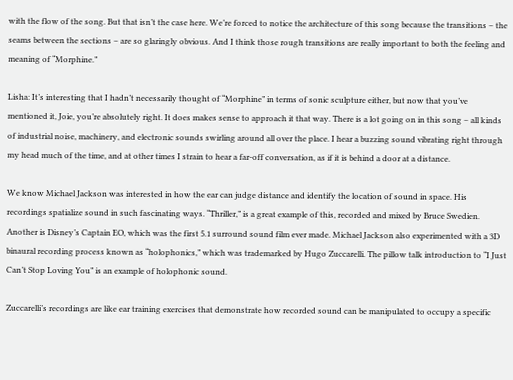with the flow of the song. But that isn’t the case here. We’re forced to notice the architecture of this song because the transitions – the seams between the sections – are so glaringly obvious. And I think those rough transitions are really important to both the feeling and meaning of “Morphine.”

Lisha: It’s interesting that I hadn’t necessarily thought of “Morphine” in terms of sonic sculpture either, but now that you’ve mentioned it, Joie, you’re absolutely right. It does makes sense to approach it that way. There is a lot going on in this song – all kinds of industrial noise, machinery, and electronic sounds swirling around all over the place. I hear a buzzing sound vibrating right through my head much of the time, and at other times I strain to hear a far-off conversation, as if it is behind a door at a distance.

We know Michael Jackson was interested in how the ear can judge distance and identify the location of sound in space. His recordings spatialize sound in such fascinating ways. “Thriller,” is a great example of this, recorded and mixed by Bruce Swedien. Another is Disney’s Captain EO, which was the first 5.1 surround sound film ever made. Michael Jackson also experimented with a 3D binaural recording process known as “holophonics,” which was trademarked by Hugo Zuccarelli. The pillow talk introduction to “I Just Can’t Stop Loving You” is an example of holophonic sound.

Zuccarelli’s recordings are like ear training exercises that demonstrate how recorded sound can be manipulated to occupy a specific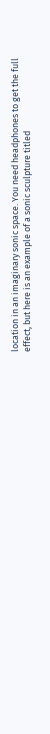location in an imaginary sonic space. You need headphones to get the full effect, but here is an example of a sonic sculpture titled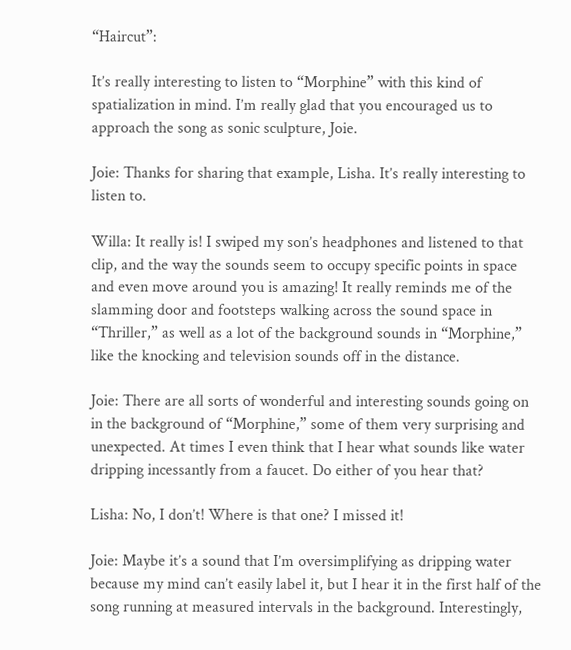“Haircut”:

It’s really interesting to listen to “Morphine” with this kind of spatialization in mind. I’m really glad that you encouraged us to approach the song as sonic sculpture, Joie.

Joie: Thanks for sharing that example, Lisha. It’s really interesting to listen to.

Willa: It really is! I swiped my son’s headphones and listened to that clip, and the way the sounds seem to occupy specific points in space and even move around you is amazing! It really reminds me of the slamming door and footsteps walking across the sound space in “Thriller,” as well as a lot of the background sounds in “Morphine,” like the knocking and television sounds off in the distance.

Joie: There are all sorts of wonderful and interesting sounds going on in the background of “Morphine,” some of them very surprising and unexpected. At times I even think that I hear what sounds like water dripping incessantly from a faucet. Do either of you hear that?

Lisha: No, I don’t! Where is that one? I missed it!

Joie: Maybe it’s a sound that I’m oversimplifying as dripping water because my mind can’t easily label it, but I hear it in the first half of the song running at measured intervals in the background. Interestingly,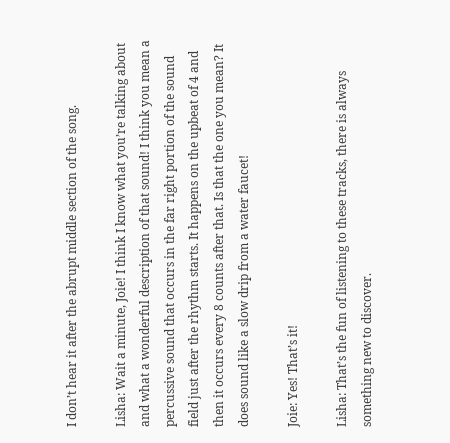I don’t hear it after the abrupt middle section of the song.

Lisha: Wait a minute, Joie! I think I know what you’re talking about and what a wonderful description of that sound! I think you mean a percussive sound that occurs in the far right portion of the sound field just after the rhythm starts. It happens on the upbeat of 4 and then it occurs every 8 counts after that. Is that the one you mean? It does sound like a slow drip from a water faucet!

Joie: Yes! That’s it!

Lisha: That’s the fun of listening to these tracks, there is always something new to discover.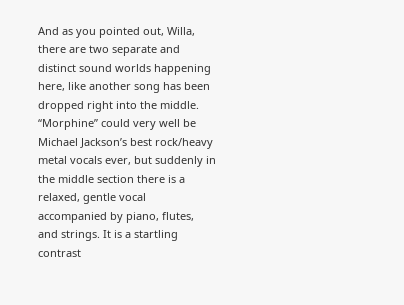And as you pointed out, Willa, there are two separate and distinct sound worlds happening here, like another song has been dropped right into the middle. “Morphine” could very well be Michael Jackson’s best rock/heavy metal vocals ever, but suddenly in the middle section there is a relaxed, gentle vocal accompanied by piano, flutes, and strings. It is a startling contrast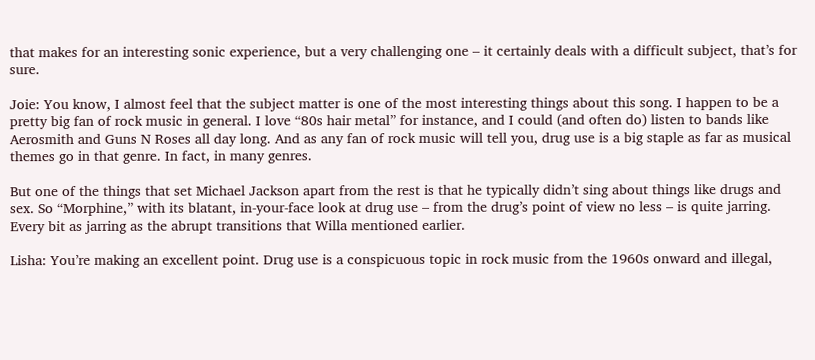that makes for an interesting sonic experience, but a very challenging one – it certainly deals with a difficult subject, that’s for sure.

Joie: You know, I almost feel that the subject matter is one of the most interesting things about this song. I happen to be a pretty big fan of rock music in general. I love “80s hair metal” for instance, and I could (and often do) listen to bands like Aerosmith and Guns N Roses all day long. And as any fan of rock music will tell you, drug use is a big staple as far as musical themes go in that genre. In fact, in many genres.

But one of the things that set Michael Jackson apart from the rest is that he typically didn’t sing about things like drugs and sex. So “Morphine,” with its blatant, in-your-face look at drug use – from the drug’s point of view no less – is quite jarring. Every bit as jarring as the abrupt transitions that Willa mentioned earlier.

Lisha: You’re making an excellent point. Drug use is a conspicuous topic in rock music from the 1960s onward and illegal,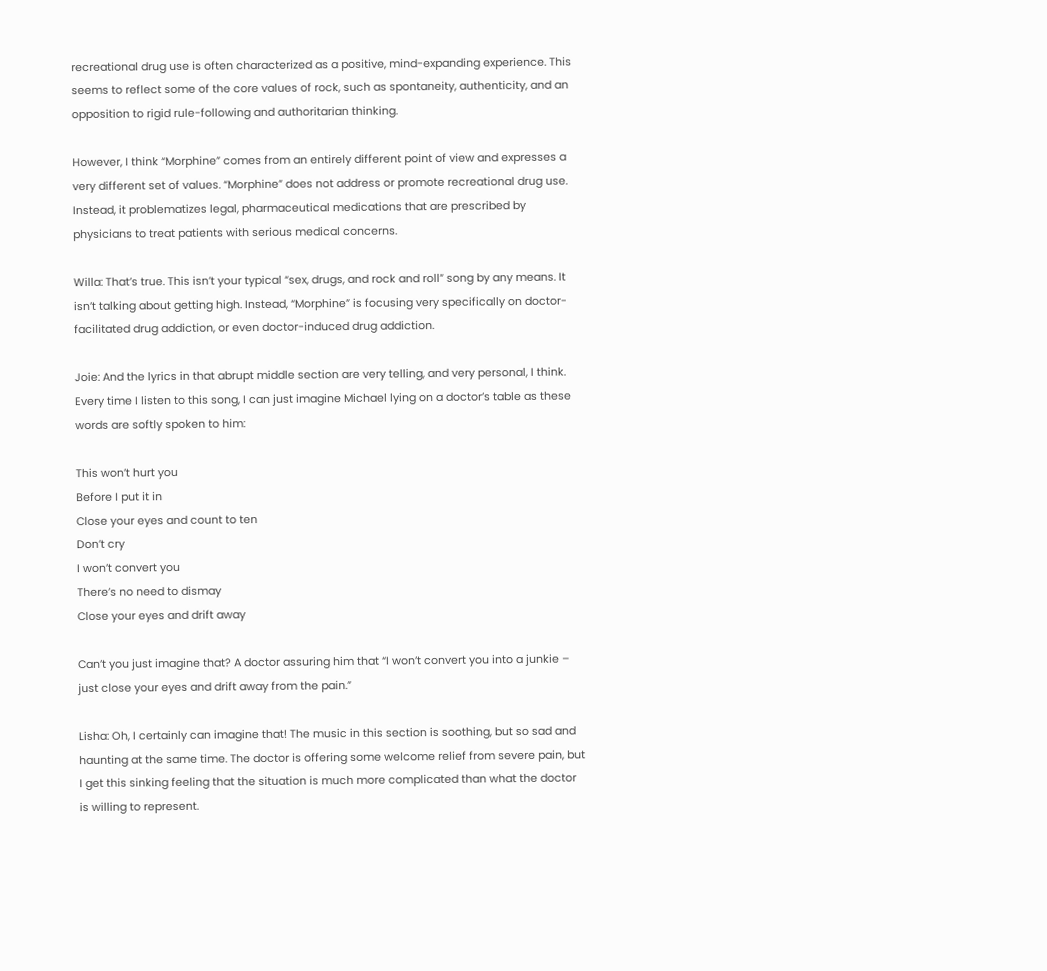recreational drug use is often characterized as a positive, mind-expanding experience. This seems to reflect some of the core values of rock, such as spontaneity, authenticity, and an opposition to rigid rule-following and authoritarian thinking.

However, I think “Morphine” comes from an entirely different point of view and expresses a very different set of values. “Morphine” does not address or promote recreational drug use. Instead, it problematizes legal, pharmaceutical medications that are prescribed by physicians to treat patients with serious medical concerns.

Willa: That’s true. This isn’t your typical “sex, drugs, and rock and roll” song by any means. It isn’t talking about getting high. Instead, “Morphine” is focusing very specifically on doctor-facilitated drug addiction, or even doctor-induced drug addiction.

Joie: And the lyrics in that abrupt middle section are very telling, and very personal, I think. Every time I listen to this song, I can just imagine Michael lying on a doctor’s table as these words are softly spoken to him:

This won’t hurt you
Before I put it in
Close your eyes and count to ten
Don’t cry
I won’t convert you
There’s no need to dismay
Close your eyes and drift away

Can’t you just imagine that? A doctor assuring him that “I won’t convert you into a junkie – just close your eyes and drift away from the pain.”

Lisha: Oh, I certainly can imagine that! The music in this section is soothing, but so sad and haunting at the same time. The doctor is offering some welcome relief from severe pain, but I get this sinking feeling that the situation is much more complicated than what the doctor is willing to represent.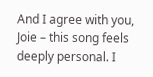And I agree with you, Joie – this song feels deeply personal. I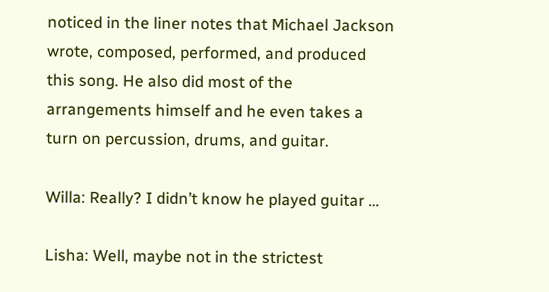noticed in the liner notes that Michael Jackson wrote, composed, performed, and produced this song. He also did most of the arrangements himself and he even takes a turn on percussion, drums, and guitar.

Willa: Really? I didn’t know he played guitar …

Lisha: Well, maybe not in the strictest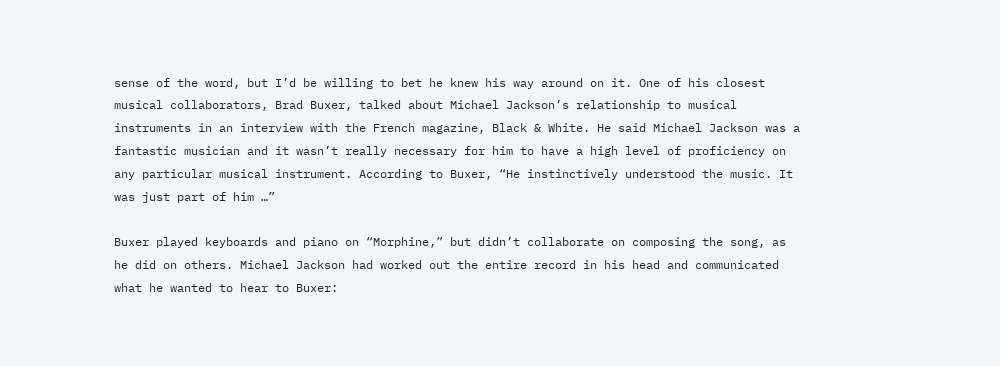sense of the word, but I’d be willing to bet he knew his way around on it. One of his closest musical collaborators, Brad Buxer, talked about Michael Jackson’s relationship to musical instruments in an interview with the French magazine, Black & White. He said Michael Jackson was a fantastic musician and it wasn’t really necessary for him to have a high level of proficiency on any particular musical instrument. According to Buxer, “He instinctively understood the music. It was just part of him …”

Buxer played keyboards and piano on “Morphine,” but didn’t collaborate on composing the song, as he did on others. Michael Jackson had worked out the entire record in his head and communicated what he wanted to hear to Buxer: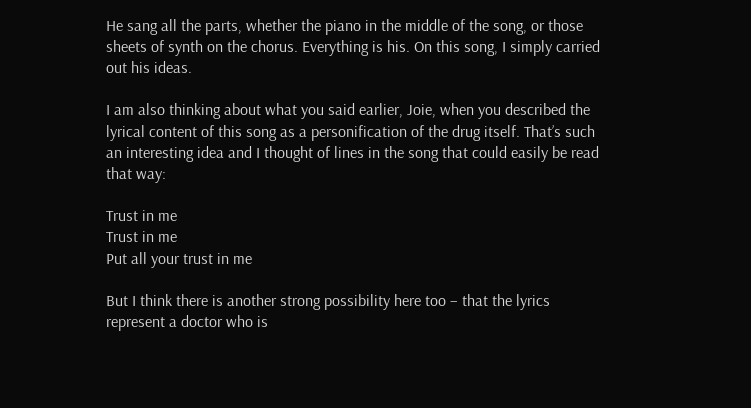He sang all the parts, whether the piano in the middle of the song, or those sheets of synth on the chorus. Everything is his. On this song, I simply carried out his ideas.

I am also thinking about what you said earlier, Joie, when you described the lyrical content of this song as a personification of the drug itself. That’s such an interesting idea and I thought of lines in the song that could easily be read that way:

Trust in me
Trust in me
Put all your trust in me

But I think there is another strong possibility here too – that the lyrics represent a doctor who is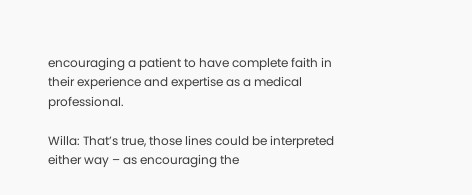encouraging a patient to have complete faith in their experience and expertise as a medical professional.

Willa: That’s true, those lines could be interpreted either way – as encouraging the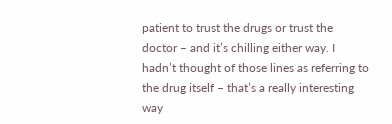patient to trust the drugs or trust the doctor – and it’s chilling either way. I hadn’t thought of those lines as referring to the drug itself – that’s a really interesting way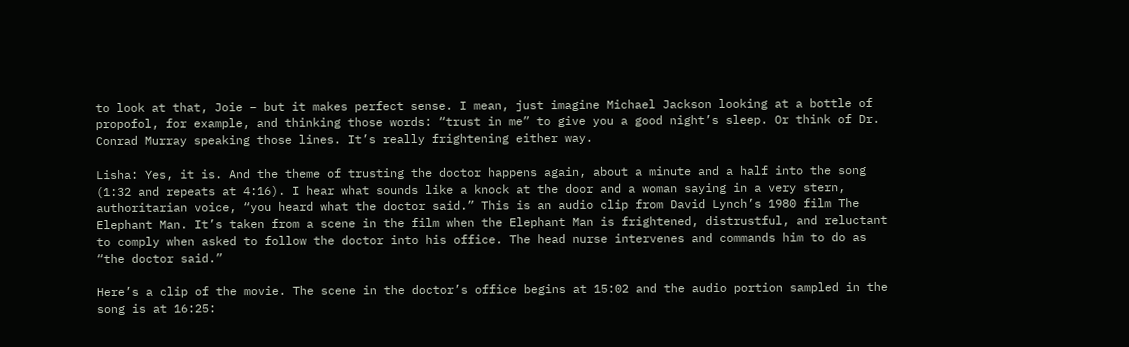to look at that, Joie – but it makes perfect sense. I mean, just imagine Michael Jackson looking at a bottle of propofol, for example, and thinking those words: “trust in me” to give you a good night’s sleep. Or think of Dr. Conrad Murray speaking those lines. It’s really frightening either way.

Lisha: Yes, it is. And the theme of trusting the doctor happens again, about a minute and a half into the song (1:32 and repeats at 4:16). I hear what sounds like a knock at the door and a woman saying in a very stern, authoritarian voice, “you heard what the doctor said.” This is an audio clip from David Lynch’s 1980 film The Elephant Man. It’s taken from a scene in the film when the Elephant Man is frightened, distrustful, and reluctant to comply when asked to follow the doctor into his office. The head nurse intervenes and commands him to do as “the doctor said.”

Here’s a clip of the movie. The scene in the doctor’s office begins at 15:02 and the audio portion sampled in the song is at 16:25: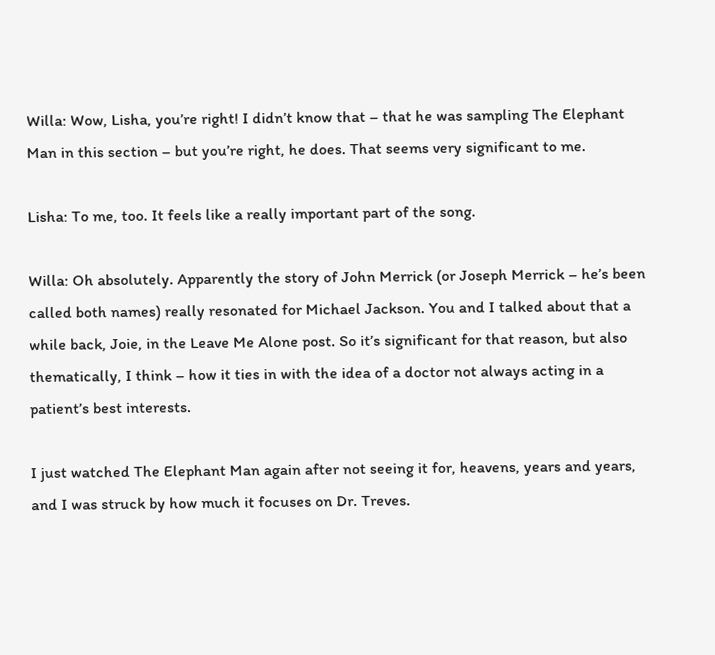Willa: Wow, Lisha, you’re right! I didn’t know that – that he was sampling The Elephant Man in this section – but you’re right, he does. That seems very significant to me.

Lisha: To me, too. It feels like a really important part of the song.

Willa: Oh absolutely. Apparently the story of John Merrick (or Joseph Merrick – he’s been called both names) really resonated for Michael Jackson. You and I talked about that a while back, Joie, in the Leave Me Alone post. So it’s significant for that reason, but also thematically, I think – how it ties in with the idea of a doctor not always acting in a patient’s best interests.

I just watched The Elephant Man again after not seeing it for, heavens, years and years, and I was struck by how much it focuses on Dr. Treves.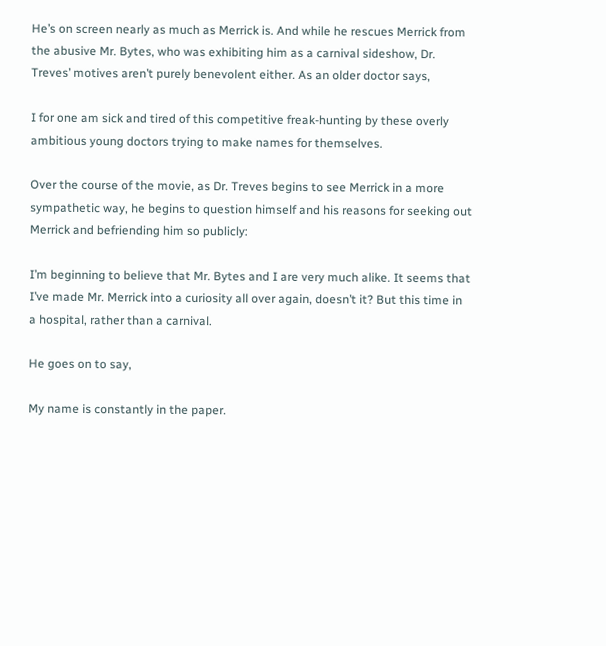He’s on screen nearly as much as Merrick is. And while he rescues Merrick from the abusive Mr. Bytes, who was exhibiting him as a carnival sideshow, Dr. Treves’ motives aren’t purely benevolent either. As an older doctor says,

I for one am sick and tired of this competitive freak-hunting by these overly ambitious young doctors trying to make names for themselves.

Over the course of the movie, as Dr. Treves begins to see Merrick in a more sympathetic way, he begins to question himself and his reasons for seeking out Merrick and befriending him so publicly:

I’m beginning to believe that Mr. Bytes and I are very much alike. It seems that I’ve made Mr. Merrick into a curiosity all over again, doesn’t it? But this time in a hospital, rather than a carnival.

He goes on to say,

My name is constantly in the paper.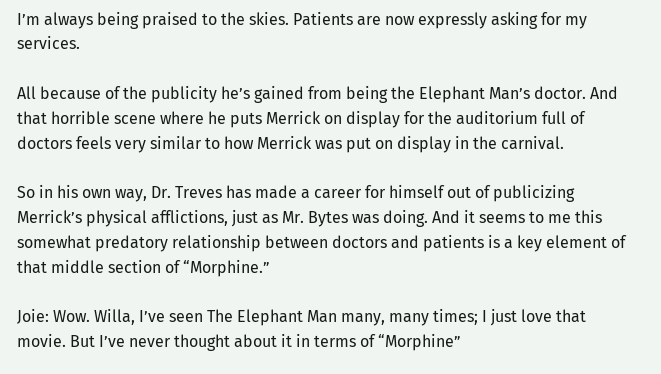I’m always being praised to the skies. Patients are now expressly asking for my services.

All because of the publicity he’s gained from being the Elephant Man’s doctor. And that horrible scene where he puts Merrick on display for the auditorium full of doctors feels very similar to how Merrick was put on display in the carnival.

So in his own way, Dr. Treves has made a career for himself out of publicizing Merrick’s physical afflictions, just as Mr. Bytes was doing. And it seems to me this somewhat predatory relationship between doctors and patients is a key element of that middle section of “Morphine.”

Joie: Wow. Willa, I’ve seen The Elephant Man many, many times; I just love that movie. But I’ve never thought about it in terms of “Morphine”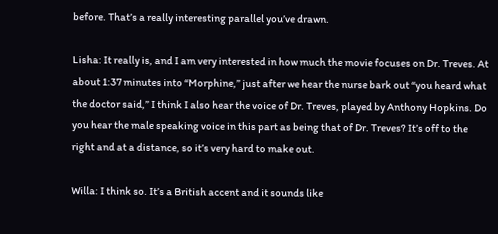before. That’s a really interesting parallel you’ve drawn.

Lisha: It really is, and I am very interested in how much the movie focuses on Dr. Treves. At about 1:37 minutes into “Morphine,” just after we hear the nurse bark out “you heard what the doctor said,” I think I also hear the voice of Dr. Treves, played by Anthony Hopkins. Do you hear the male speaking voice in this part as being that of Dr. Treves? It’s off to the right and at a distance, so it’s very hard to make out.

Willa: I think so. It’s a British accent and it sounds like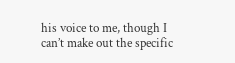his voice to me, though I can’t make out the specific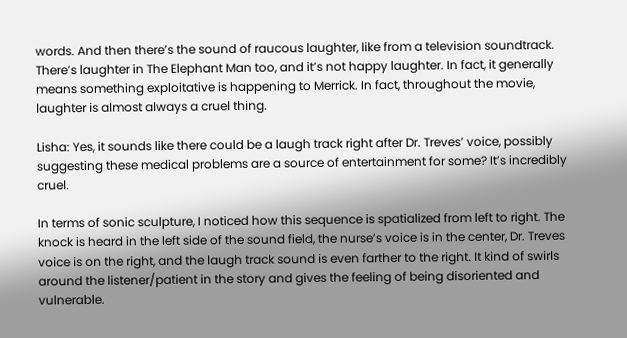words. And then there’s the sound of raucous laughter, like from a television soundtrack. There’s laughter in The Elephant Man too, and it’s not happy laughter. In fact, it generally means something exploitative is happening to Merrick. In fact, throughout the movie, laughter is almost always a cruel thing.

Lisha: Yes, it sounds like there could be a laugh track right after Dr. Treves’ voice, possibly suggesting these medical problems are a source of entertainment for some? It’s incredibly cruel.

In terms of sonic sculpture, I noticed how this sequence is spatialized from left to right. The knock is heard in the left side of the sound field, the nurse’s voice is in the center, Dr. Treves voice is on the right, and the laugh track sound is even farther to the right. It kind of swirls around the listener/patient in the story and gives the feeling of being disoriented and vulnerable.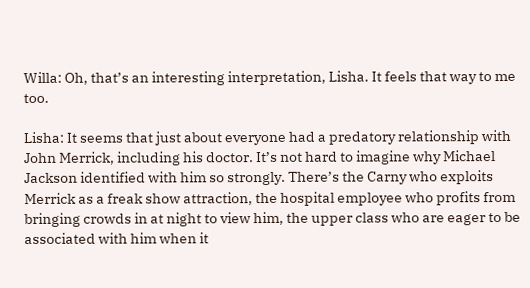Willa: Oh, that’s an interesting interpretation, Lisha. It feels that way to me too.

Lisha: It seems that just about everyone had a predatory relationship with John Merrick, including his doctor. It’s not hard to imagine why Michael Jackson identified with him so strongly. There’s the Carny who exploits Merrick as a freak show attraction, the hospital employee who profits from bringing crowds in at night to view him, the upper class who are eager to be associated with him when it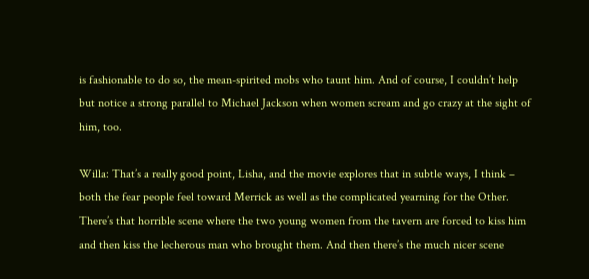is fashionable to do so, the mean-spirited mobs who taunt him. And of course, I couldn’t help but notice a strong parallel to Michael Jackson when women scream and go crazy at the sight of him, too.

Willa: That’s a really good point, Lisha, and the movie explores that in subtle ways, I think – both the fear people feel toward Merrick as well as the complicated yearning for the Other. There’s that horrible scene where the two young women from the tavern are forced to kiss him and then kiss the lecherous man who brought them. And then there’s the much nicer scene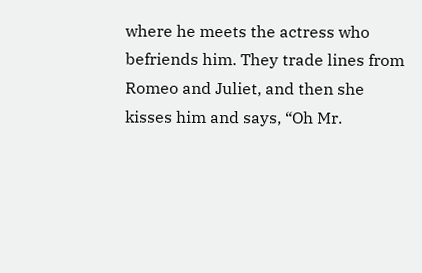where he meets the actress who befriends him. They trade lines from Romeo and Juliet, and then she kisses him and says, “Oh Mr.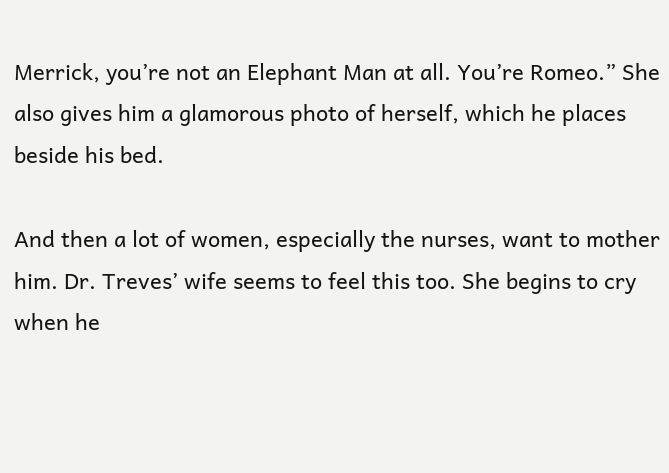Merrick, you’re not an Elephant Man at all. You’re Romeo.” She also gives him a glamorous photo of herself, which he places beside his bed.

And then a lot of women, especially the nurses, want to mother him. Dr. Treves’ wife seems to feel this too. She begins to cry when he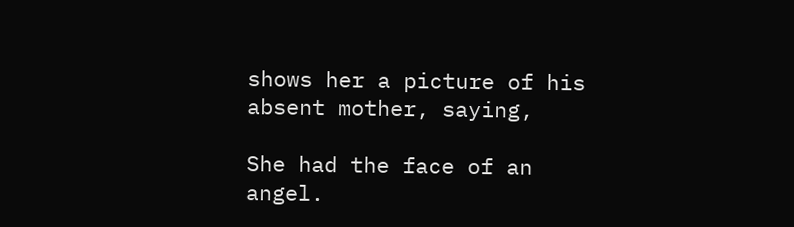shows her a picture of his absent mother, saying,

She had the face of an angel.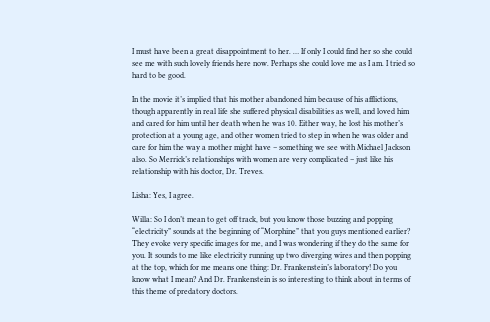I must have been a great disappointment to her. … If only I could find her so she could see me with such lovely friends here now. Perhaps she could love me as I am. I tried so hard to be good.

In the movie it’s implied that his mother abandoned him because of his afflictions, though apparently in real life she suffered physical disabilities as well, and loved him and cared for him until her death when he was 10. Either way, he lost his mother’s protection at a young age, and other women tried to step in when he was older and care for him the way a mother might have – something we see with Michael Jackson also. So Merrick’s relationships with women are very complicated – just like his relationship with his doctor, Dr. Treves.

Lisha: Yes, I agree.

Willa: So I don’t mean to get off track, but you know those buzzing and popping “electricity” sounds at the beginning of “Morphine” that you guys mentioned earlier? They evoke very specific images for me, and I was wondering if they do the same for you. It sounds to me like electricity running up two diverging wires and then popping at the top, which for me means one thing: Dr. Frankenstein’s laboratory! Do you know what I mean? And Dr. Frankenstein is so interesting to think about in terms of this theme of predatory doctors.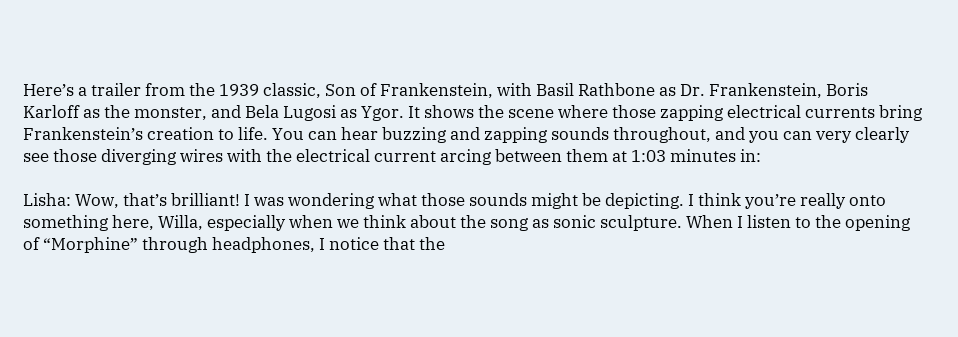Here’s a trailer from the 1939 classic, Son of Frankenstein, with Basil Rathbone as Dr. Frankenstein, Boris Karloff as the monster, and Bela Lugosi as Ygor. It shows the scene where those zapping electrical currents bring Frankenstein’s creation to life. You can hear buzzing and zapping sounds throughout, and you can very clearly see those diverging wires with the electrical current arcing between them at 1:03 minutes in:

Lisha: Wow, that’s brilliant! I was wondering what those sounds might be depicting. I think you’re really onto something here, Willa, especially when we think about the song as sonic sculpture. When I listen to the opening of “Morphine” through headphones, I notice that the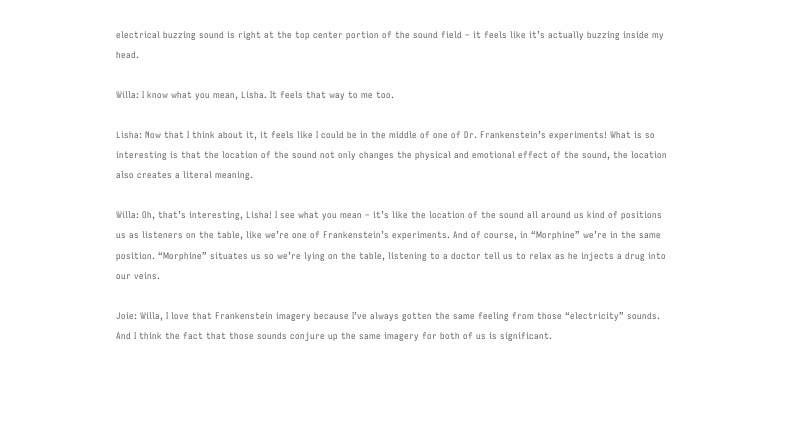electrical buzzing sound is right at the top center portion of the sound field – it feels like it’s actually buzzing inside my head.

Willa: I know what you mean, Lisha. It feels that way to me too.

Lisha: Now that I think about it, it feels like I could be in the middle of one of Dr. Frankenstein’s experiments! What is so interesting is that the location of the sound not only changes the physical and emotional effect of the sound, the location also creates a literal meaning.

Willa: Oh, that’s interesting, Lisha! I see what you mean – it’s like the location of the sound all around us kind of positions us as listeners on the table, like we’re one of Frankenstein’s experiments. And of course, in “Morphine” we’re in the same position. “Morphine” situates us so we’re lying on the table, listening to a doctor tell us to relax as he injects a drug into our veins.

Joie: Willa, I love that Frankenstein imagery because I’ve always gotten the same feeling from those “electricity” sounds. And I think the fact that those sounds conjure up the same imagery for both of us is significant.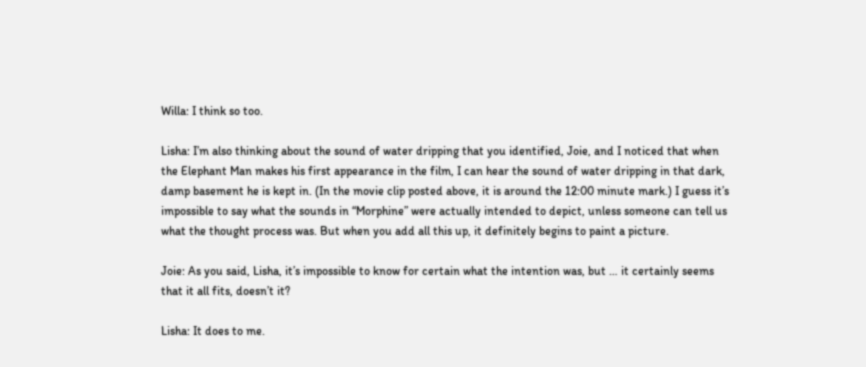Willa: I think so too.

Lisha: I’m also thinking about the sound of water dripping that you identified, Joie, and I noticed that when the Elephant Man makes his first appearance in the film, I can hear the sound of water dripping in that dark, damp basement he is kept in. (In the movie clip posted above, it is around the 12:00 minute mark.) I guess it’s impossible to say what the sounds in “Morphine” were actually intended to depict, unless someone can tell us what the thought process was. But when you add all this up, it definitely begins to paint a picture.

Joie: As you said, Lisha, it’s impossible to know for certain what the intention was, but … it certainly seems that it all fits, doesn’t it?

Lisha: It does to me.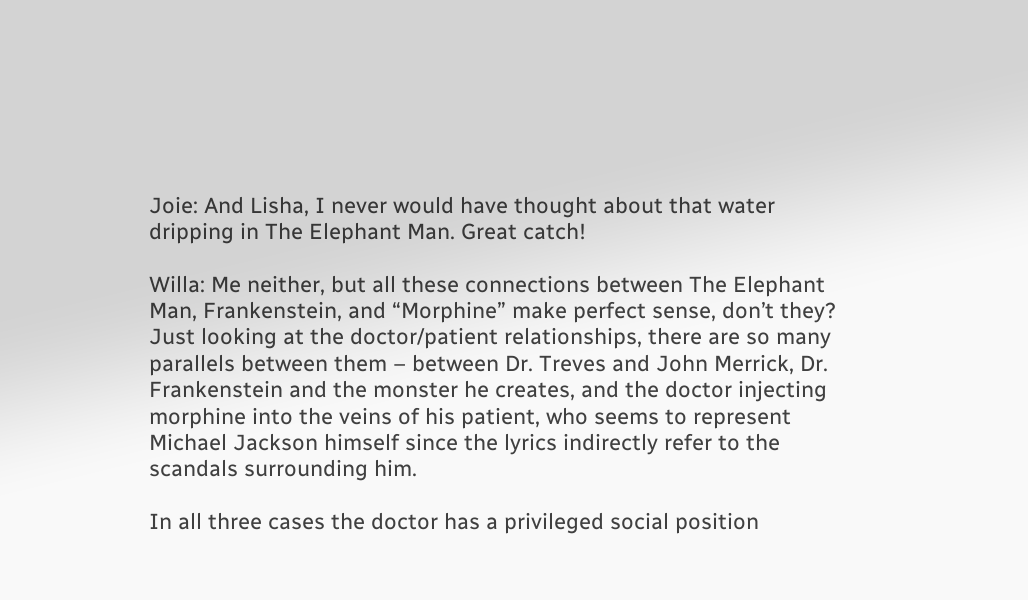Joie: And Lisha, I never would have thought about that water dripping in The Elephant Man. Great catch!

Willa: Me neither, but all these connections between The Elephant Man, Frankenstein, and “Morphine” make perfect sense, don’t they? Just looking at the doctor/patient relationships, there are so many parallels between them – between Dr. Treves and John Merrick, Dr. Frankenstein and the monster he creates, and the doctor injecting morphine into the veins of his patient, who seems to represent Michael Jackson himself since the lyrics indirectly refer to the scandals surrounding him.

In all three cases the doctor has a privileged social position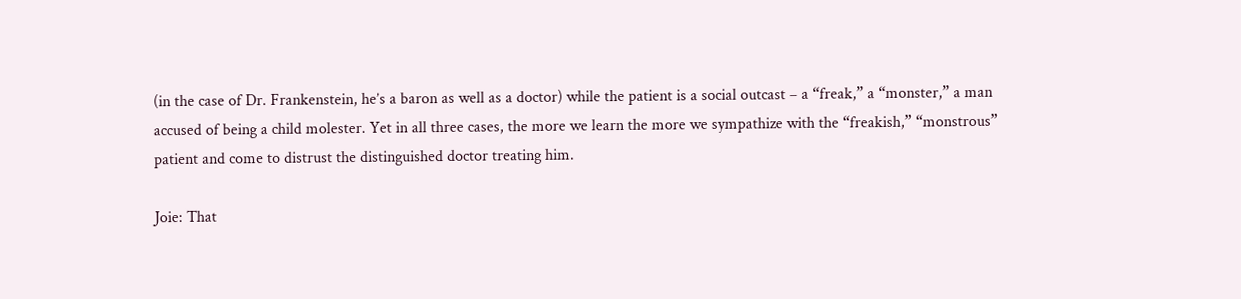(in the case of Dr. Frankenstein, he’s a baron as well as a doctor) while the patient is a social outcast – a “freak,” a “monster,” a man accused of being a child molester. Yet in all three cases, the more we learn the more we sympathize with the “freakish,” “monstrous” patient and come to distrust the distinguished doctor treating him.

Joie: That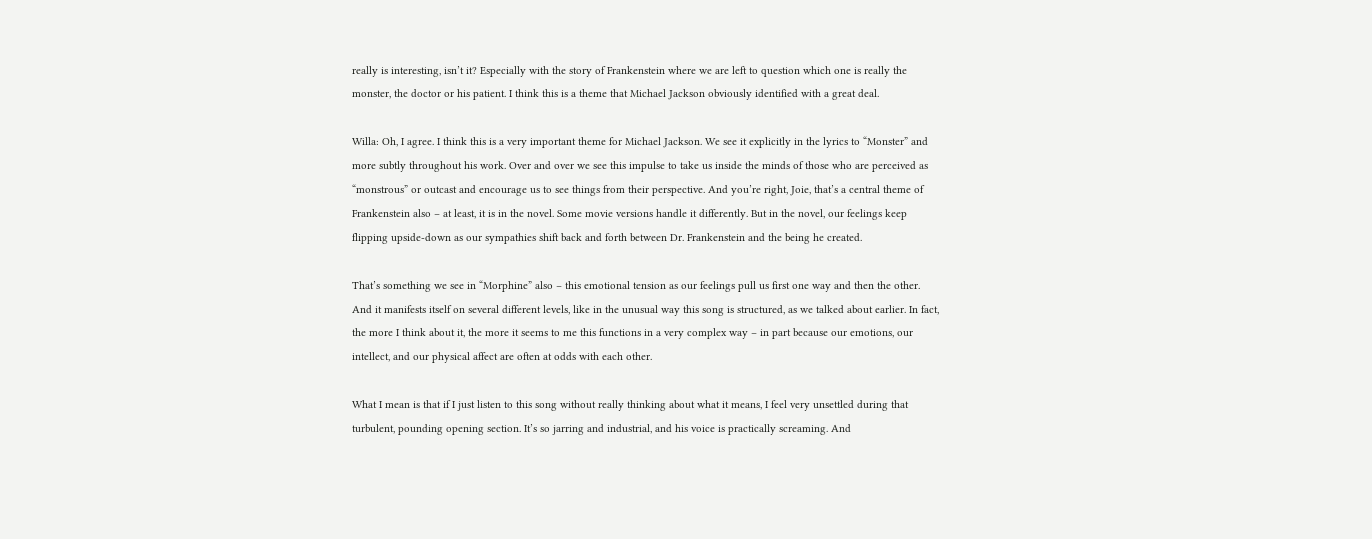really is interesting, isn’t it? Especially with the story of Frankenstein where we are left to question which one is really the monster, the doctor or his patient. I think this is a theme that Michael Jackson obviously identified with a great deal.

Willa: Oh, I agree. I think this is a very important theme for Michael Jackson. We see it explicitly in the lyrics to “Monster” and more subtly throughout his work. Over and over we see this impulse to take us inside the minds of those who are perceived as “monstrous” or outcast and encourage us to see things from their perspective. And you’re right, Joie, that’s a central theme of Frankenstein also – at least, it is in the novel. Some movie versions handle it differently. But in the novel, our feelings keep flipping upside-down as our sympathies shift back and forth between Dr. Frankenstein and the being he created.

That’s something we see in “Morphine” also – this emotional tension as our feelings pull us first one way and then the other. And it manifests itself on several different levels, like in the unusual way this song is structured, as we talked about earlier. In fact, the more I think about it, the more it seems to me this functions in a very complex way – in part because our emotions, our intellect, and our physical affect are often at odds with each other.

What I mean is that if I just listen to this song without really thinking about what it means, I feel very unsettled during that turbulent, pounding opening section. It’s so jarring and industrial, and his voice is practically screaming. And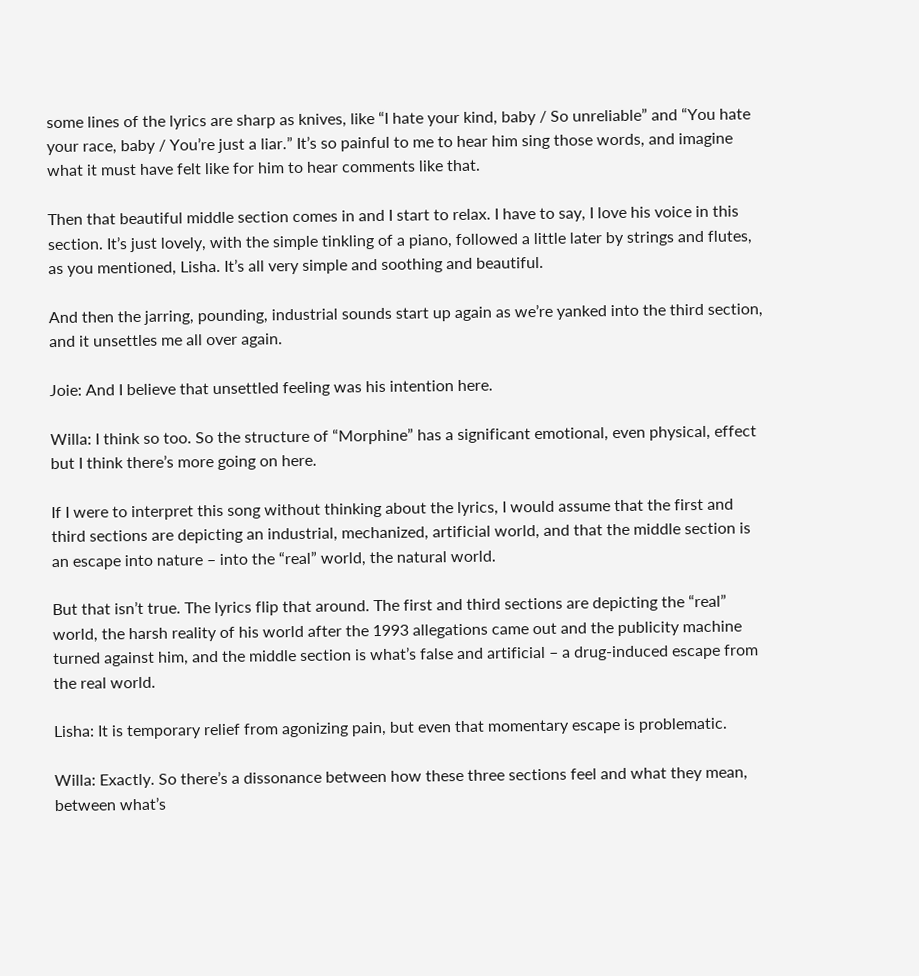some lines of the lyrics are sharp as knives, like “I hate your kind, baby / So unreliable” and “You hate your race, baby / You’re just a liar.” It’s so painful to me to hear him sing those words, and imagine what it must have felt like for him to hear comments like that.

Then that beautiful middle section comes in and I start to relax. I have to say, I love his voice in this section. It’s just lovely, with the simple tinkling of a piano, followed a little later by strings and flutes, as you mentioned, Lisha. It’s all very simple and soothing and beautiful.

And then the jarring, pounding, industrial sounds start up again as we’re yanked into the third section, and it unsettles me all over again.

Joie: And I believe that unsettled feeling was his intention here.

Willa: I think so too. So the structure of “Morphine” has a significant emotional, even physical, effect but I think there’s more going on here.

If I were to interpret this song without thinking about the lyrics, I would assume that the first and third sections are depicting an industrial, mechanized, artificial world, and that the middle section is an escape into nature – into the “real” world, the natural world.

But that isn’t true. The lyrics flip that around. The first and third sections are depicting the “real” world, the harsh reality of his world after the 1993 allegations came out and the publicity machine turned against him, and the middle section is what’s false and artificial – a drug-induced escape from the real world.

Lisha: It is temporary relief from agonizing pain, but even that momentary escape is problematic.

Willa: Exactly. So there’s a dissonance between how these three sections feel and what they mean, between what’s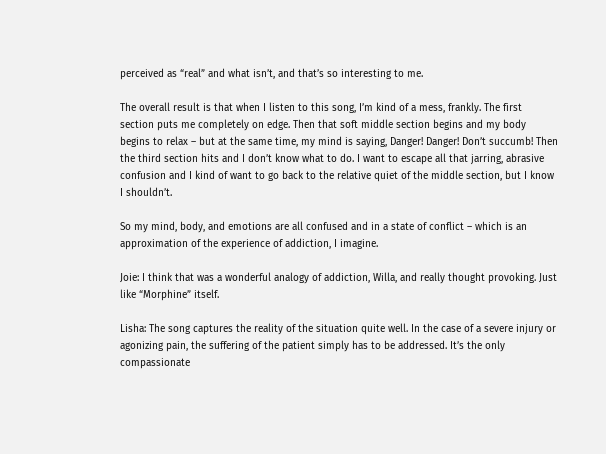perceived as “real” and what isn’t, and that’s so interesting to me.

The overall result is that when I listen to this song, I’m kind of a mess, frankly. The first section puts me completely on edge. Then that soft middle section begins and my body begins to relax – but at the same time, my mind is saying, Danger! Danger! Don’t succumb! Then the third section hits and I don’t know what to do. I want to escape all that jarring, abrasive confusion and I kind of want to go back to the relative quiet of the middle section, but I know I shouldn’t.

So my mind, body, and emotions are all confused and in a state of conflict – which is an approximation of the experience of addiction, I imagine.

Joie: I think that was a wonderful analogy of addiction, Willa, and really thought provoking. Just like “Morphine” itself.

Lisha: The song captures the reality of the situation quite well. In the case of a severe injury or agonizing pain, the suffering of the patient simply has to be addressed. It’s the only compassionate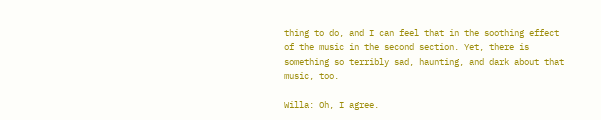thing to do, and I can feel that in the soothing effect of the music in the second section. Yet, there is something so terribly sad, haunting, and dark about that music, too.

Willa: Oh, I agree.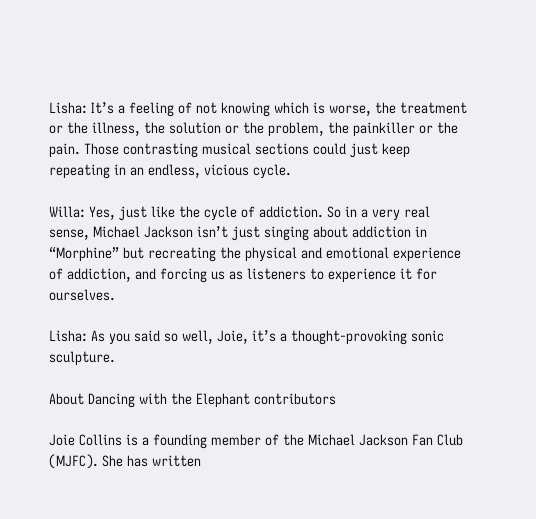Lisha: It’s a feeling of not knowing which is worse, the treatment or the illness, the solution or the problem, the painkiller or the pain. Those contrasting musical sections could just keep repeating in an endless, vicious cycle.

Willa: Yes, just like the cycle of addiction. So in a very real sense, Michael Jackson isn’t just singing about addiction in “Morphine” but recreating the physical and emotional experience of addiction, and forcing us as listeners to experience it for ourselves.

Lisha: As you said so well, Joie, it’s a thought-provoking sonic sculpture.

About Dancing with the Elephant contributors

Joie Collins is a founding member of the Michael Jackson Fan Club (MJFC). She has written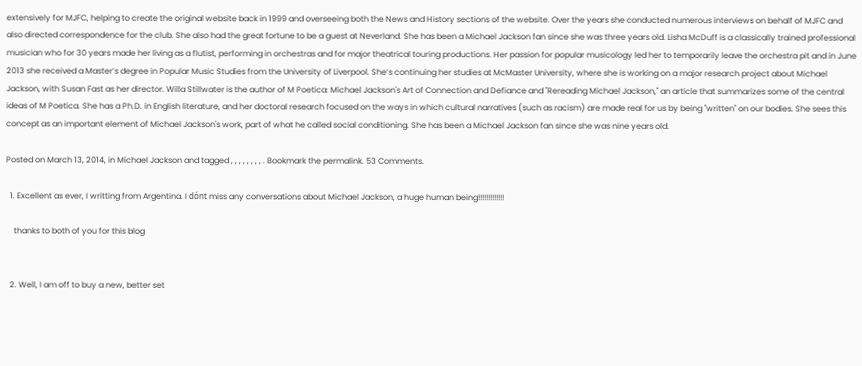extensively for MJFC, helping to create the original website back in 1999 and overseeing both the News and History sections of the website. Over the years she conducted numerous interviews on behalf of MJFC and also directed correspondence for the club. She also had the great fortune to be a guest at Neverland. She has been a Michael Jackson fan since she was three years old. Lisha McDuff is a classically trained professional musician who for 30 years made her living as a flutist, performing in orchestras and for major theatrical touring productions. Her passion for popular musicology led her to temporarily leave the orchestra pit and in June 2013 she received a Master’s degree in Popular Music Studies from the University of Liverpool. She’s continuing her studies at McMaster University, where she is working on a major research project about Michael Jackson, with Susan Fast as her director. Willa Stillwater is the author of M Poetica: Michael Jackson's Art of Connection and Defiance and "Rereading Michael Jackson," an article that summarizes some of the central ideas of M Poetica. She has a Ph.D. in English literature, and her doctoral research focused on the ways in which cultural narratives (such as racism) are made real for us by being "written" on our bodies. She sees this concept as an important element of Michael Jackson's work, part of what he called social conditioning. She has been a Michael Jackson fan since she was nine years old.

Posted on March 13, 2014, in Michael Jackson and tagged , , , , , , , , . Bookmark the permalink. 53 Comments.

  1. Excellent as ever, I writting from Argentina. I dónt miss any conversations about Michael Jackson, a huge human being!!!!!!!!!!!!!

    thanks to both of you for this blog


  2. Well, I am off to buy a new, better set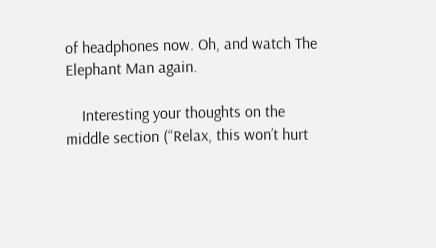of headphones now. Oh, and watch The Elephant Man again.

    Interesting your thoughts on the middle section (“Relax, this won’t hurt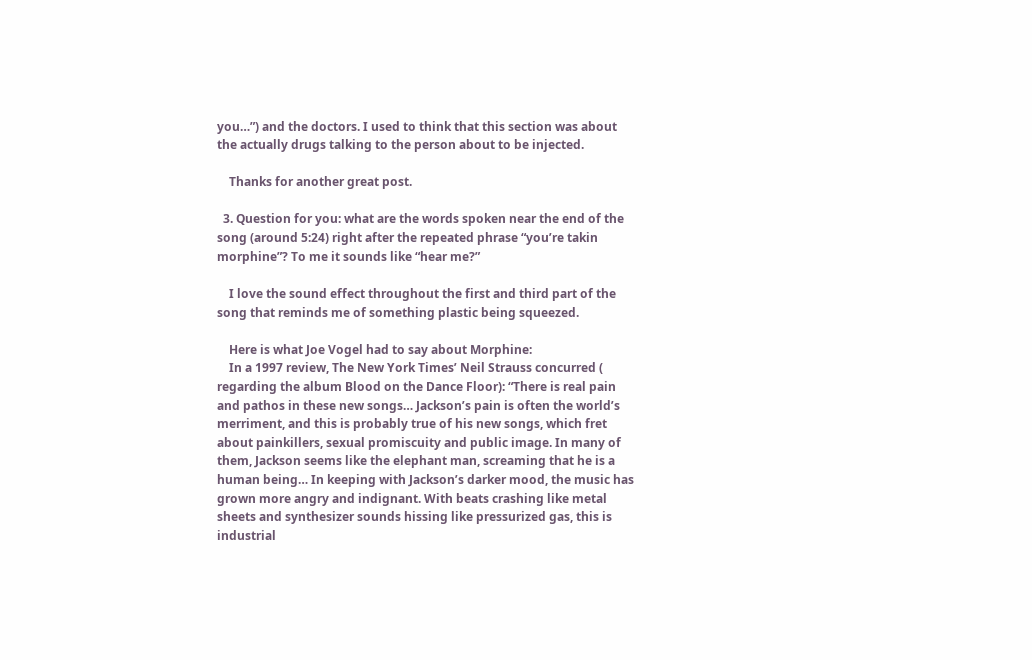you…”) and the doctors. I used to think that this section was about the actually drugs talking to the person about to be injected.

    Thanks for another great post.

  3. Question for you: what are the words spoken near the end of the song (around 5:24) right after the repeated phrase “you’re takin morphine”? To me it sounds like “hear me?”

    I love the sound effect throughout the first and third part of the song that reminds me of something plastic being squeezed.

    Here is what Joe Vogel had to say about Morphine:
    In a 1997 review, The New York Times’ Neil Strauss concurred ( regarding the album Blood on the Dance Floor): “There is real pain and pathos in these new songs… Jackson’s pain is often the world’s merriment, and this is probably true of his new songs, which fret about painkillers, sexual promiscuity and public image. In many of them, Jackson seems like the elephant man, screaming that he is a human being… In keeping with Jackson’s darker mood, the music has grown more angry and indignant. With beats crashing like metal sheets and synthesizer sounds hissing like pressurized gas, this is industrial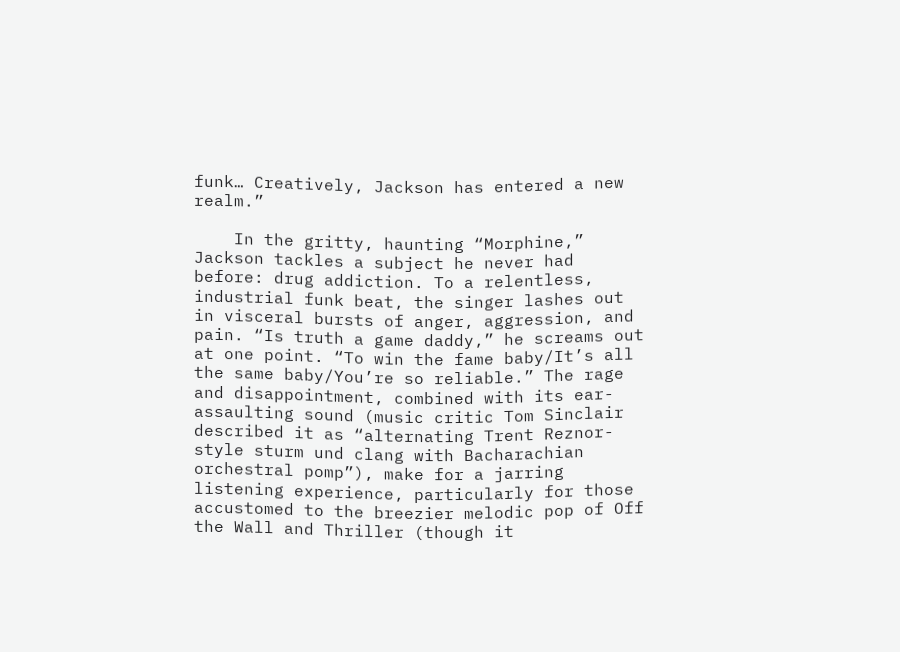funk… Creatively, Jackson has entered a new realm.”

    In the gritty, haunting “Morphine,” Jackson tackles a subject he never had before: drug addiction. To a relentless, industrial funk beat, the singer lashes out in visceral bursts of anger, aggression, and pain. “Is truth a game daddy,” he screams out at one point. “To win the fame baby/It’s all the same baby/You’re so reliable.” The rage and disappointment, combined with its ear-assaulting sound (music critic Tom Sinclair described it as “alternating Trent Reznor-style sturm und clang with Bacharachian orchestral pomp”), make for a jarring listening experience, particularly for those accustomed to the breezier melodic pop of Off the Wall and Thriller (though it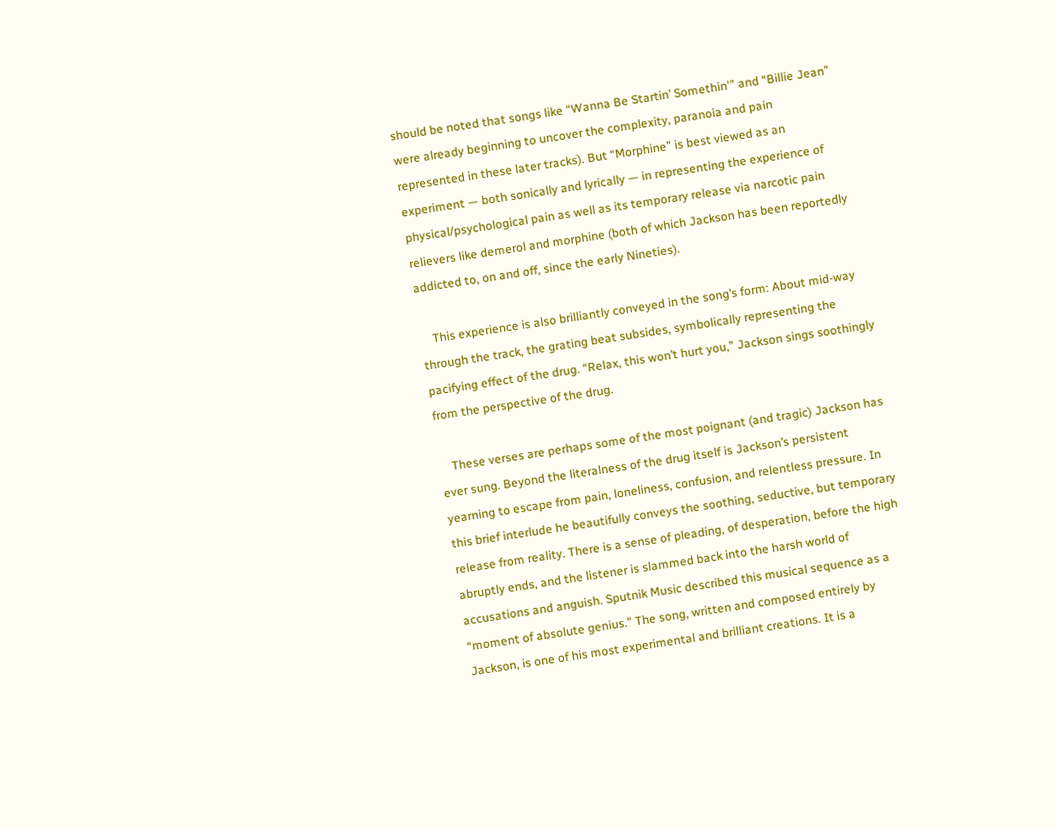should be noted that songs like “Wanna Be Startin’ Somethin'” and “Billie Jean” were already beginning to uncover the complexity, paranoia and pain represented in these later tracks). But “Morphine” is best viewed as an experiment — both sonically and lyrically — in representing the experience of physical/psychological pain as well as its temporary release via narcotic pain relievers like demerol and morphine (both of which Jackson has been reportedly addicted to, on and off, since the early Nineties).

    This experience is also brilliantly conveyed in the song’s form: About mid-way through the track, the grating beat subsides, symbolically representing the pacifying effect of the drug. “Relax, this won’t hurt you,” Jackson sings soothingly from the perspective of the drug.

    These verses are perhaps some of the most poignant (and tragic) Jackson has ever sung. Beyond the literalness of the drug itself is Jackson’s persistent yearning to escape from pain, loneliness, confusion, and relentless pressure. In this brief interlude he beautifully conveys the soothing, seductive, but temporary release from reality. There is a sense of pleading, of desperation, before the high abruptly ends, and the listener is slammed back into the harsh world of accusations and anguish. Sputnik Music described this musical sequence as a “moment of absolute genius.” The song, written and composed entirely by Jackson, is one of his most experimental and brilliant creations. It is a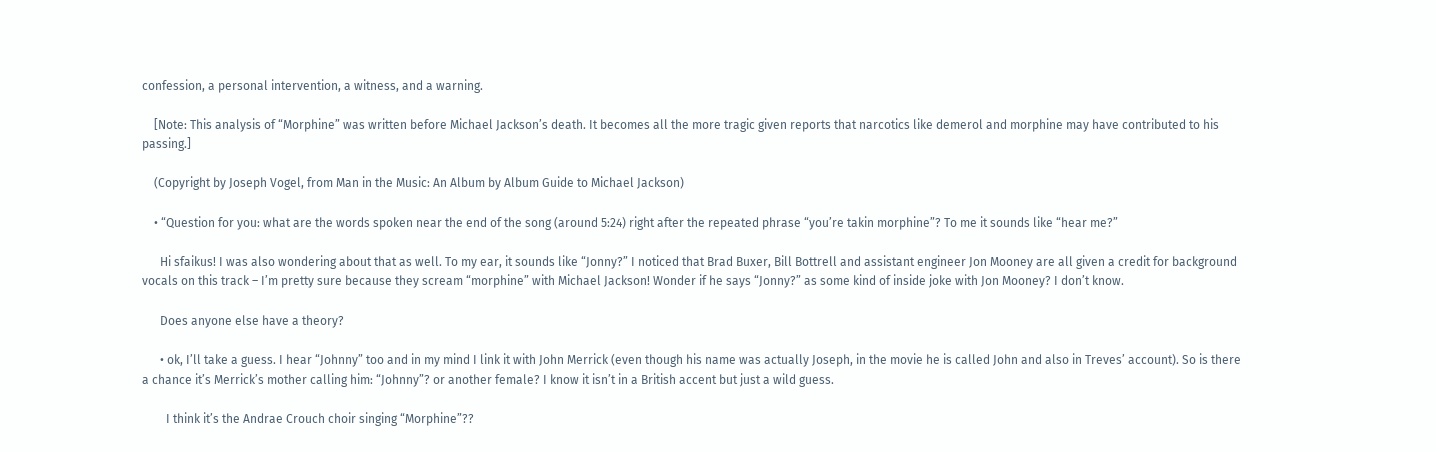confession, a personal intervention, a witness, and a warning.

    [Note: This analysis of “Morphine” was written before Michael Jackson’s death. It becomes all the more tragic given reports that narcotics like demerol and morphine may have contributed to his passing.]

    (Copyright by Joseph Vogel, from Man in the Music: An Album by Album Guide to Michael Jackson)

    • “Question for you: what are the words spoken near the end of the song (around 5:24) right after the repeated phrase “you’re takin morphine”? To me it sounds like “hear me?”

      Hi sfaikus! I was also wondering about that as well. To my ear, it sounds like “Jonny?” I noticed that Brad Buxer, Bill Bottrell and assistant engineer Jon Mooney are all given a credit for background vocals on this track – I’m pretty sure because they scream “morphine” with Michael Jackson! Wonder if he says “Jonny?” as some kind of inside joke with Jon Mooney? I don’t know.

      Does anyone else have a theory?

      • ok, I’ll take a guess. I hear “Johnny” too and in my mind I link it with John Merrick (even though his name was actually Joseph, in the movie he is called John and also in Treves’ account). So is there a chance it’s Merrick’s mother calling him: “Johnny”? or another female? I know it isn’t in a British accent but just a wild guess.

        I think it’s the Andrae Crouch choir singing “Morphine”??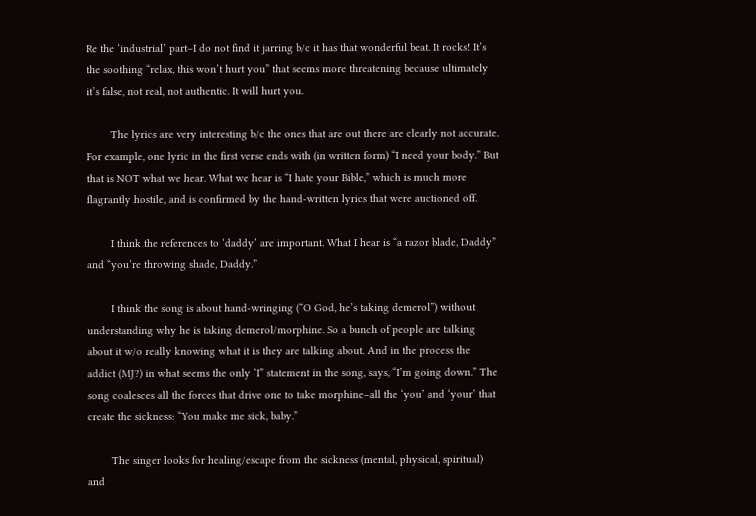Re the ‘industrial’ part–I do not find it jarring b/c it has that wonderful beat. It rocks! It’s the soothing “relax, this won’t hurt you” that seems more threatening because ultimately it’s false, not real, not authentic. It will hurt you.

        The lyrics are very interesting b/c the ones that are out there are clearly not accurate. For example, one lyric in the first verse ends with (in written form) “I need your body.” But that is NOT what we hear. What we hear is “I hate your Bible,” which is much more flagrantly hostile, and is confirmed by the hand-written lyrics that were auctioned off.

        I think the references to ‘daddy’ are important. What I hear is “a razor blade, Daddy” and “you’re throwing shade, Daddy.”

        I think the song is about hand-wringing (“O God, he’s taking demerol”) without understanding why he is taking demerol/morphine. So a bunch of people are talking about it w/o really knowing what it is they are talking about. And in the process the addict (MJ?) in what seems the only ‘I” statement in the song, says, “I’m going down.” The song coalesces all the forces that drive one to take morphine–all the ‘you’ and ‘your’ that create the sickness: “You make me sick, baby.”

        The singer looks for healing/escape from the sickness (mental, physical, spiritual) and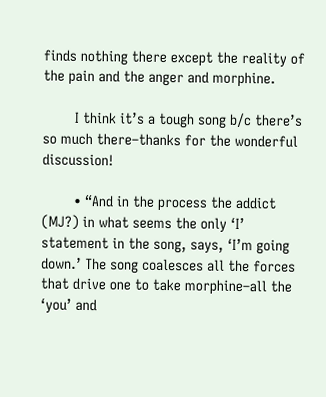finds nothing there except the reality of the pain and the anger and morphine.

        I think it’s a tough song b/c there’s so much there–thanks for the wonderful discussion!

        • “And in the process the addict (MJ?) in what seems the only ‘I’ statement in the song, says, ‘I’m going down.’ The song coalesces all the forces that drive one to take morphine–all the ‘you’ and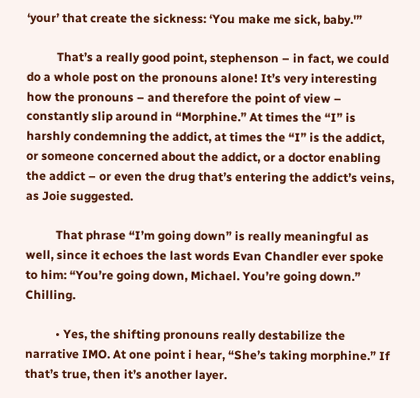‘your’ that create the sickness: ‘You make me sick, baby.'”

          That’s a really good point, stephenson – in fact, we could do a whole post on the pronouns alone! It’s very interesting how the pronouns – and therefore the point of view – constantly slip around in “Morphine.” At times the “I” is harshly condemning the addict, at times the “I” is the addict, or someone concerned about the addict, or a doctor enabling the addict – or even the drug that’s entering the addict’s veins, as Joie suggested.

          That phrase “I’m going down” is really meaningful as well, since it echoes the last words Evan Chandler ever spoke to him: “You’re going down, Michael. You’re going down.” Chilling.

          • Yes, the shifting pronouns really destabilize the narrative IMO. At one point i hear, “She’s taking morphine.” If that’s true, then it’s another layer.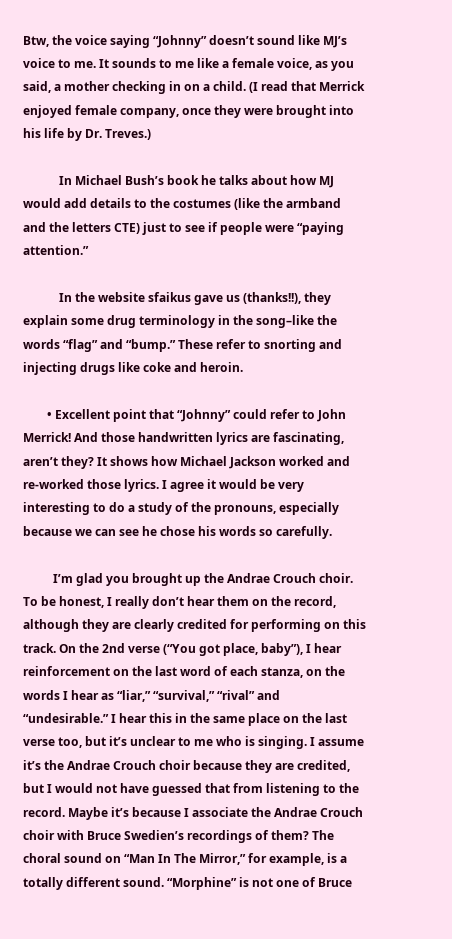Btw, the voice saying “Johnny” doesn’t sound like MJ’s voice to me. It sounds to me like a female voice, as you said, a mother checking in on a child. (I read that Merrick enjoyed female company, once they were brought into his life by Dr. Treves.)

            In Michael Bush’s book he talks about how MJ would add details to the costumes (like the armband and the letters CTE) just to see if people were “paying attention.”

            In the website sfaikus gave us (thanks!!), they explain some drug terminology in the song–like the words “flag” and “bump.” These refer to snorting and injecting drugs like coke and heroin.

        • Excellent point that “Johnny” could refer to John Merrick! And those handwritten lyrics are fascinating, aren’t they? It shows how Michael Jackson worked and re-worked those lyrics. I agree it would be very interesting to do a study of the pronouns, especially because we can see he chose his words so carefully.

          I’m glad you brought up the Andrae Crouch choir. To be honest, I really don’t hear them on the record, although they are clearly credited for performing on this track. On the 2nd verse (“You got place, baby”), I hear reinforcement on the last word of each stanza, on the words I hear as “liar,” “survival,” “rival” and “undesirable.” I hear this in the same place on the last verse too, but it’s unclear to me who is singing. I assume it’s the Andrae Crouch choir because they are credited, but I would not have guessed that from listening to the record. Maybe it’s because I associate the Andrae Crouch choir with Bruce Swedien’s recordings of them? The choral sound on “Man In The Mirror,” for example, is a totally different sound. “Morphine” is not one of Bruce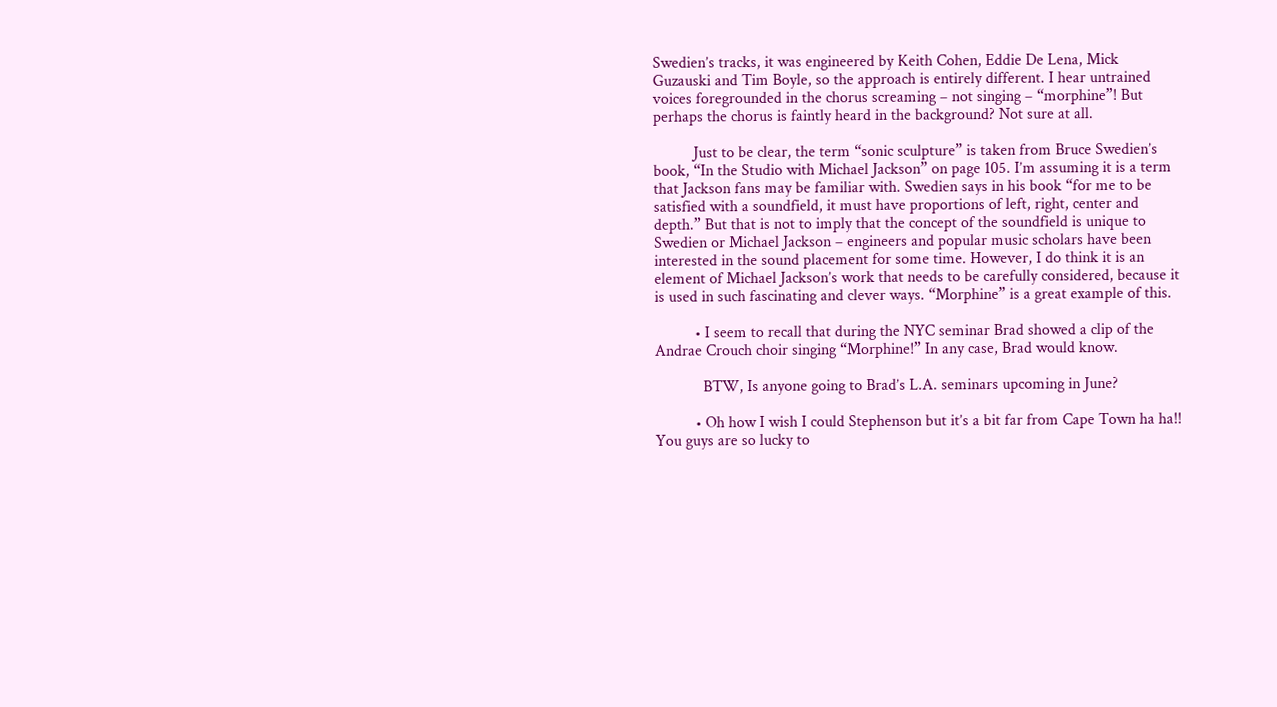Swedien’s tracks, it was engineered by Keith Cohen, Eddie De Lena, Mick Guzauski and Tim Boyle, so the approach is entirely different. I hear untrained voices foregrounded in the chorus screaming – not singing – “morphine”! But perhaps the chorus is faintly heard in the background? Not sure at all.

          Just to be clear, the term “sonic sculpture” is taken from Bruce Swedien’s book, “In the Studio with Michael Jackson” on page 105. I’m assuming it is a term that Jackson fans may be familiar with. Swedien says in his book “for me to be satisfied with a soundfield, it must have proportions of left, right, center and depth.” But that is not to imply that the concept of the soundfield is unique to Swedien or Michael Jackson – engineers and popular music scholars have been interested in the sound placement for some time. However, I do think it is an element of Michael Jackson’s work that needs to be carefully considered, because it is used in such fascinating and clever ways. “Morphine” is a great example of this.

          • I seem to recall that during the NYC seminar Brad showed a clip of the Andrae Crouch choir singing “Morphine!” In any case, Brad would know.

            BTW, Is anyone going to Brad’s L.A. seminars upcoming in June?

          • Oh how I wish I could Stephenson but it’s a bit far from Cape Town ha ha!! You guys are so lucky to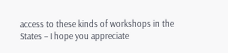access to these kinds of workshops in the States – I hope you appreciate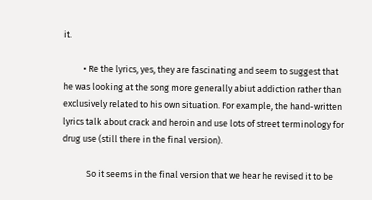it.

          • Re the lyrics, yes, they are fascinating and seem to suggest that he was looking at the song more generally abiut addiction rather than exclusively related to his own situation. For example, the hand-written lyrics talk about crack and heroin and use lots of street terminology for drug use (still there in the final version).

            So it seems in the final version that we hear he revised it to be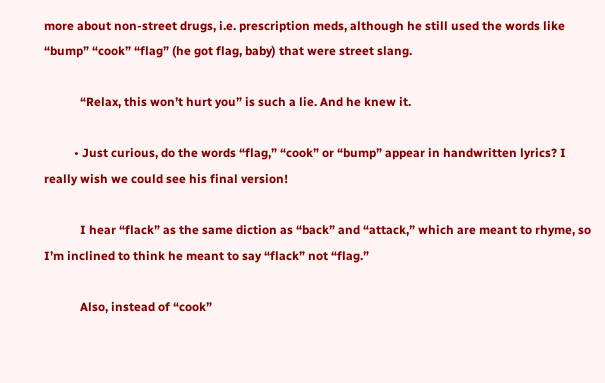more about non-street drugs, i.e. prescription meds, although he still used the words like “bump” “cook” “flag” (he got flag, baby) that were street slang.

            “Relax, this won’t hurt you” is such a lie. And he knew it.

          • Just curious, do the words “flag,” “cook” or “bump” appear in handwritten lyrics? I really wish we could see his final version!

            I hear “flack” as the same diction as “back” and “attack,” which are meant to rhyme, so I’m inclined to think he meant to say “flack” not “flag.”

            Also, instead of “cook”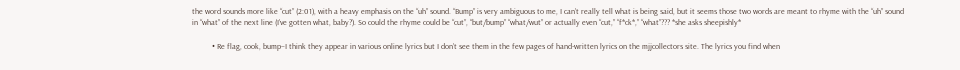the word sounds more like “cut” (2:01), with a heavy emphasis on the “uh” sound. “Bump” is very ambiguous to me, I can’t really tell what is being said, but it seems those two words are meant to rhyme with the “uh” sound in “what” of the next line (I’ve gotten what, baby?). So could the rhyme could be “cut”, “but/bump” “what/wut” or actually even “cut,” “f*ck*,” “what”??? *she asks sheepishly*

          • Re flag, cook, bump–I think they appear in various online lyrics but I don’t see them in the few pages of hand-written lyrics on the mjjcollectors site. The lyrics you find when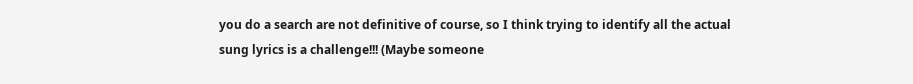you do a search are not definitive of course, so I think trying to identify all the actual sung lyrics is a challenge!!! (Maybe someone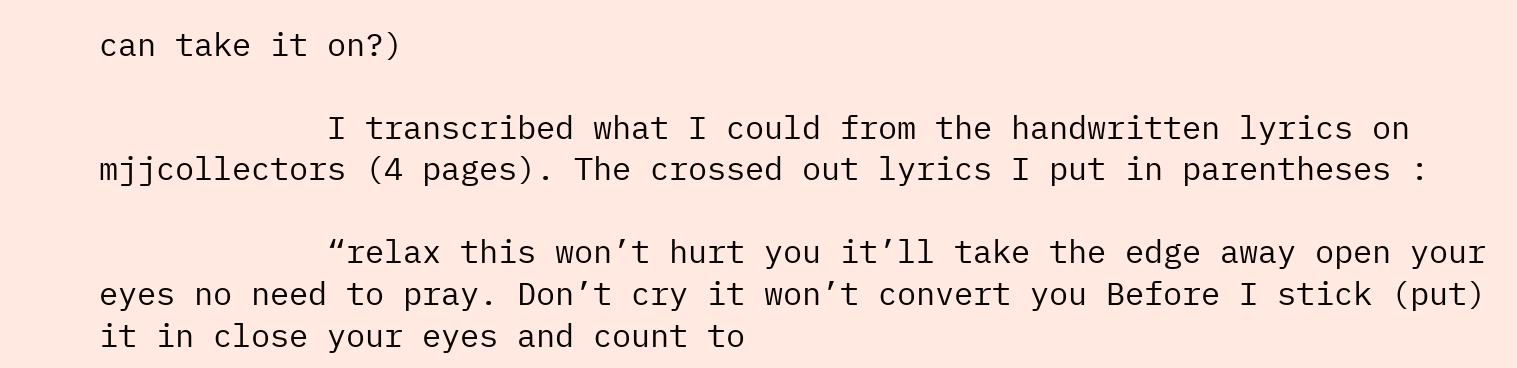can take it on?)

            I transcribed what I could from the handwritten lyrics on mjjcollectors (4 pages). The crossed out lyrics I put in parentheses :

            “relax this won’t hurt you it’ll take the edge away open your eyes no need to pray. Don’t cry it won’t convert you Before I stick (put) it in close your eyes and count to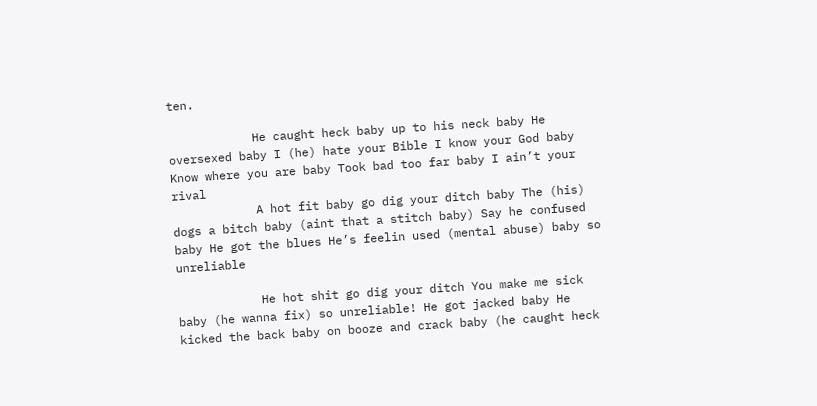ten.

            He caught heck baby up to his neck baby He oversexed baby I (he) hate your Bible I know your God baby Know where you are baby Took bad too far baby I ain’t your rival
            A hot fit baby go dig your ditch baby The (his) dogs a bitch baby (aint that a stitch baby) Say he confused baby He got the blues He’s feelin used (mental abuse) baby so unreliable

            He hot shit go dig your ditch You make me sick baby (he wanna fix) so unreliable! He got jacked baby He kicked the back baby on booze and crack baby (he caught heck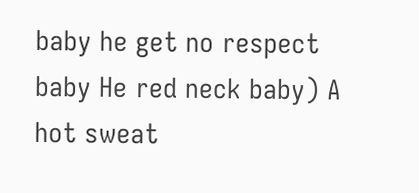baby he get no respect baby He red neck baby) A hot sweat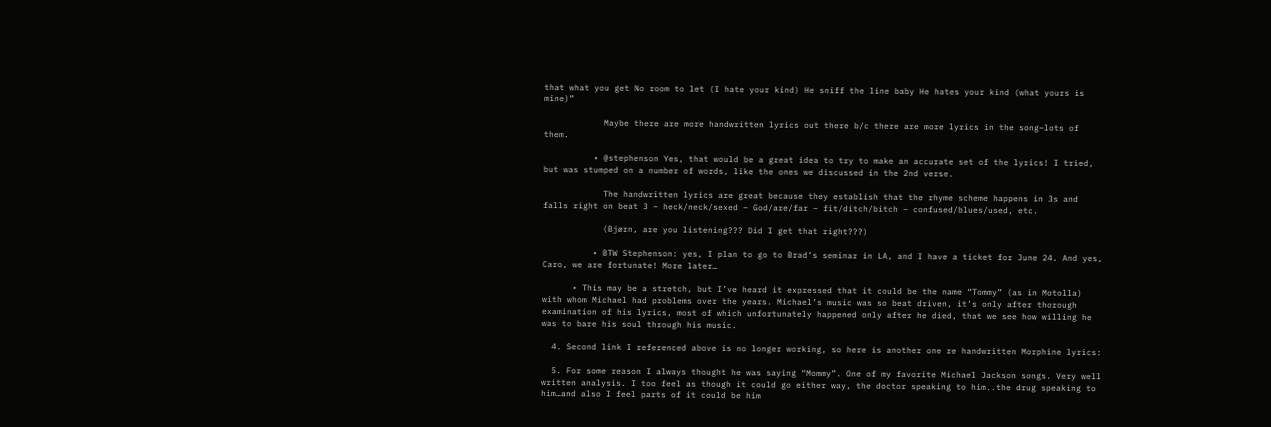that what you get No room to let (I hate your kind) He sniff the line baby He hates your kind (what yours is mine)”

            Maybe there are more handwritten lyrics out there b/c there are more lyrics in the song–lots of them.

          • @stephenson Yes, that would be a great idea to try to make an accurate set of the lyrics! I tried, but was stumped on a number of words, like the ones we discussed in the 2nd verse.

            The handwritten lyrics are great because they establish that the rhyme scheme happens in 3s and falls right on beat 3 – heck/neck/sexed – God/are/far – fit/ditch/bitch – confused/blues/used, etc.

            (Bjørn, are you listening??? Did I get that right???)

          • BTW Stephenson: yes, I plan to go to Brad’s seminar in LA, and I have a ticket for June 24. And yes, Caro, we are fortunate! More later…

      • This may be a stretch, but I’ve heard it expressed that it could be the name “Tommy” (as in Motolla) with whom Michael had problems over the years. Michael’s music was so beat driven, it’s only after thorough examination of his lyrics, most of which unfortunately happened only after he died, that we see how willing he was to bare his soul through his music.

  4. Second link I referenced above is no longer working, so here is another one re handwritten Morphine lyrics:

  5. For some reason I always thought he was saying “Mommy”. One of my favorite Michael Jackson songs. Very well written analysis. I too feel as though it could go either way, the doctor speaking to him..the drug speaking to him…and also I feel parts of it could be him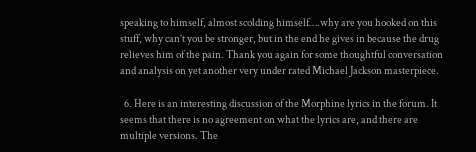speaking to himself, almost scolding himself….why are you hooked on this stuff, why can’t you be stronger, but in the end he gives in because the drug relieves him of the pain. Thank you again for some thoughtful conversation and analysis on yet another very under rated Michael Jackson masterpiece.

  6. Here is an interesting discussion of the Morphine lyrics in the forum. It seems that there is no agreement on what the lyrics are, and there are multiple versions. The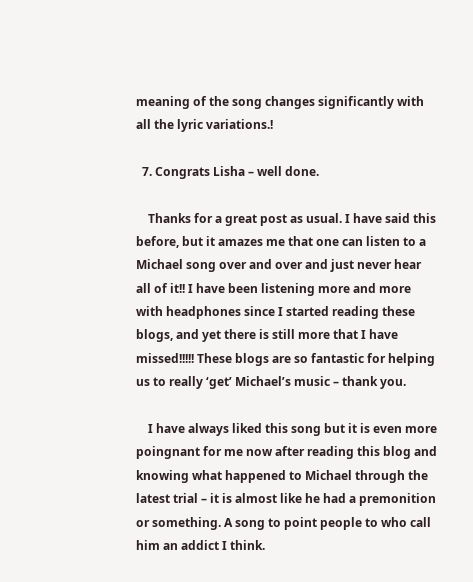meaning of the song changes significantly with all the lyric variations.!

  7. Congrats Lisha – well done.

    Thanks for a great post as usual. I have said this before, but it amazes me that one can listen to a Michael song over and over and just never hear all of it!! I have been listening more and more with headphones since I started reading these blogs, and yet there is still more that I have missed!!!!! These blogs are so fantastic for helping us to really ‘get’ Michael’s music – thank you.

    I have always liked this song but it is even more poingnant for me now after reading this blog and knowing what happened to Michael through the latest trial – it is almost like he had a premonition or something. A song to point people to who call him an addict I think.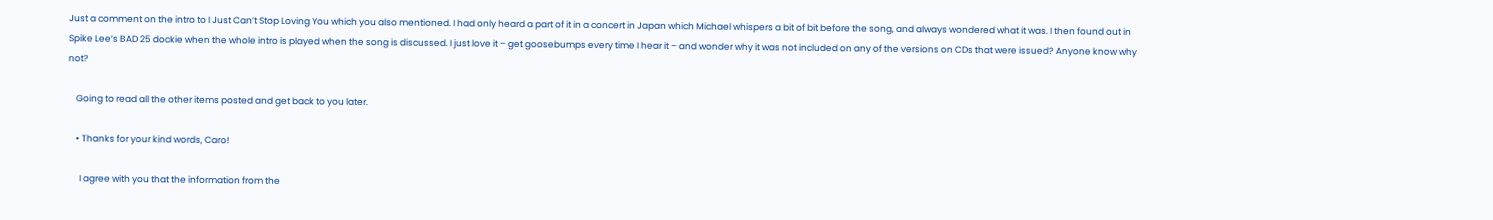Just a comment on the intro to I Just Can’t Stop Loving You which you also mentioned. I had only heard a part of it in a concert in Japan which Michael whispers a bit of bit before the song, and always wondered what it was. I then found out in Spike Lee’s BAD 25 dockie when the whole intro is played when the song is discussed. I just love it – get goosebumps every time I hear it – and wonder why it was not included on any of the versions on CDs that were issued? Anyone know why not?

    Going to read all the other items posted and get back to you later.

    • Thanks for your kind words, Caro!

      I agree with you that the information from the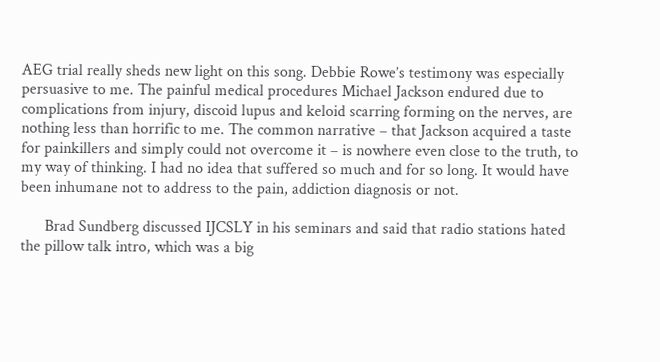AEG trial really sheds new light on this song. Debbie Rowe’s testimony was especially persuasive to me. The painful medical procedures Michael Jackson endured due to complications from injury, discoid lupus and keloid scarring forming on the nerves, are nothing less than horrific to me. The common narrative – that Jackson acquired a taste for painkillers and simply could not overcome it – is nowhere even close to the truth, to my way of thinking. I had no idea that suffered so much and for so long. It would have been inhumane not to address to the pain, addiction diagnosis or not.

      Brad Sundberg discussed IJCSLY in his seminars and said that radio stations hated the pillow talk intro, which was a big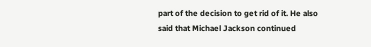part of the decision to get rid of it. He also said that Michael Jackson continued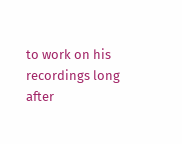to work on his recordings long after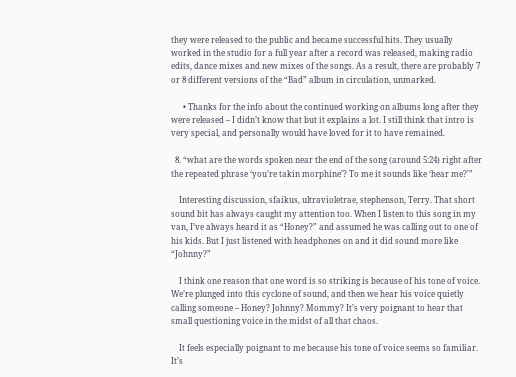they were released to the public and became successful hits. They usually worked in the studio for a full year after a record was released, making radio edits, dance mixes and new mixes of the songs. As a result, there are probably 7 or 8 different versions of the “Bad” album in circulation, unmarked.

      • Thanks for the info about the continued working on albums long after they were released – I didn’t know that but it explains a lot. I still think that intro is very special, and personally would have loved for it to have remained.

  8. “what are the words spoken near the end of the song (around 5:24) right after the repeated phrase ‘you’re takin morphine’? To me it sounds like ‘hear me?'”

    Interesting discussion, sfaikus, ultravioletrae, stephenson, Terry. That short sound bit has always caught my attention too. When I listen to this song in my van, I’ve always heard it as “Honey?” and assumed he was calling out to one of his kids. But I just listened with headphones on and it did sound more like “Johnny?”

    I think one reason that one word is so striking is because of his tone of voice. We’re plunged into this cyclone of sound, and then we hear his voice quietly calling someone – Honey? Johnny? Mommy? It’s very poignant to hear that small questioning voice in the midst of all that chaos.

    It feels especially poignant to me because his tone of voice seems so familiar. It’s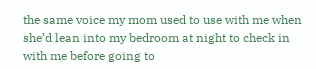the same voice my mom used to use with me when she’d lean into my bedroom at night to check in with me before going to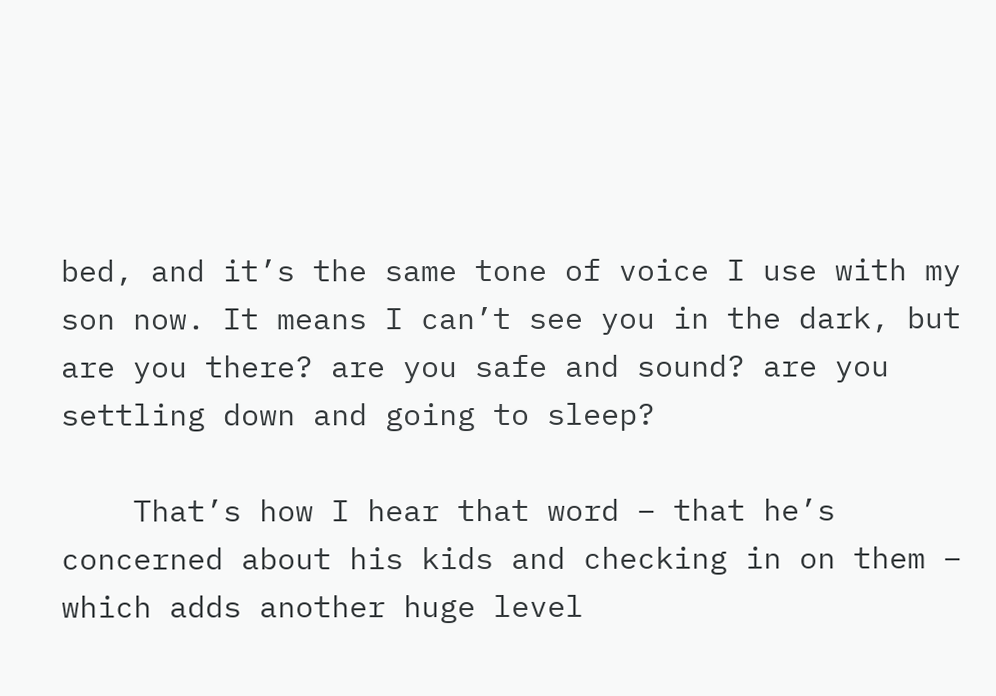bed, and it’s the same tone of voice I use with my son now. It means I can’t see you in the dark, but are you there? are you safe and sound? are you settling down and going to sleep?

    That’s how I hear that word – that he’s concerned about his kids and checking in on them – which adds another huge level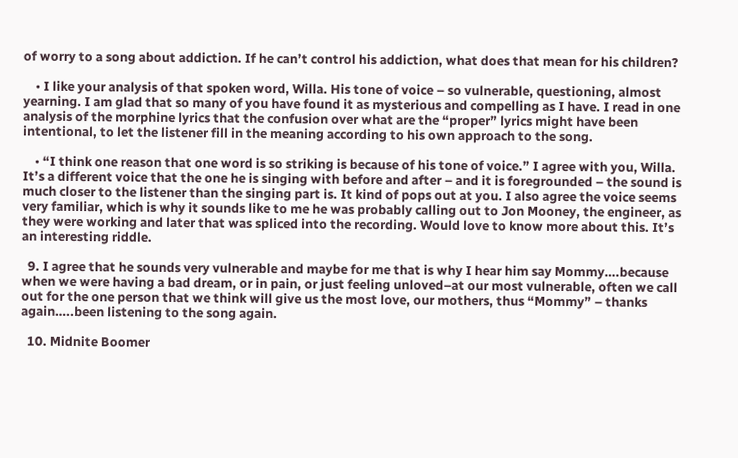of worry to a song about addiction. If he can’t control his addiction, what does that mean for his children?

    • I like your analysis of that spoken word, Willa. His tone of voice – so vulnerable, questioning, almost yearning. I am glad that so many of you have found it as mysterious and compelling as I have. I read in one analysis of the morphine lyrics that the confusion over what are the “proper” lyrics might have been intentional, to let the listener fill in the meaning according to his own approach to the song.

    • “I think one reason that one word is so striking is because of his tone of voice.” I agree with you, Willa. It’s a different voice that the one he is singing with before and after – and it is foregrounded – the sound is much closer to the listener than the singing part is. It kind of pops out at you. I also agree the voice seems very familiar, which is why it sounds like to me he was probably calling out to Jon Mooney, the engineer, as they were working and later that was spliced into the recording. Would love to know more about this. It’s an interesting riddle.

  9. I agree that he sounds very vulnerable and maybe for me that is why I hear him say Mommy….because when we were having a bad dream, or in pain, or just feeling unloved–at our most vulnerable, often we call out for the one person that we think will give us the most love, our mothers, thus “Mommy” – thanks again…..been listening to the song again.

  10. Midnite Boomer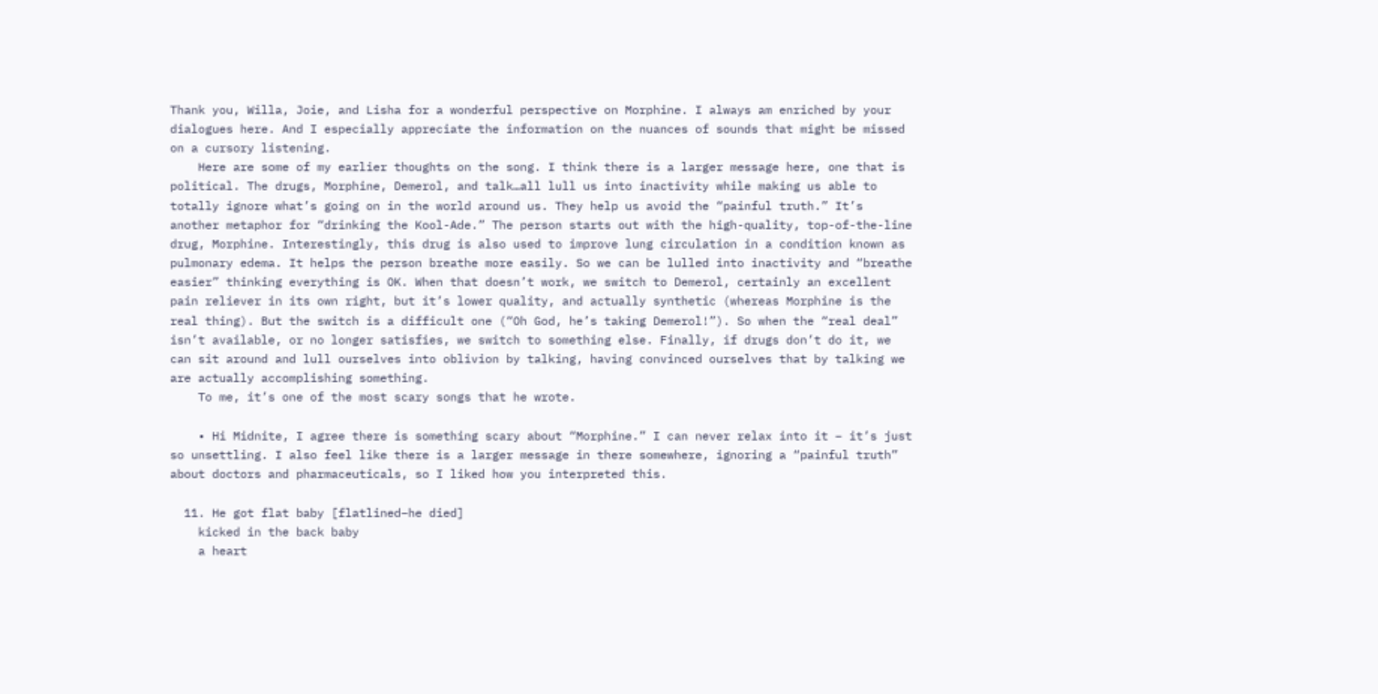Thank you, Willa, Joie, and Lisha for a wonderful perspective on Morphine. I always am enriched by your dialogues here. And I especially appreciate the information on the nuances of sounds that might be missed on a cursory listening.
    Here are some of my earlier thoughts on the song. I think there is a larger message here, one that is political. The drugs, Morphine, Demerol, and talk…all lull us into inactivity while making us able to totally ignore what’s going on in the world around us. They help us avoid the “painful truth.” It’s another metaphor for “drinking the Kool-Ade.” The person starts out with the high-quality, top-of-the-line drug, Morphine. Interestingly, this drug is also used to improve lung circulation in a condition known as pulmonary edema. It helps the person breathe more easily. So we can be lulled into inactivity and “breathe easier” thinking everything is OK. When that doesn’t work, we switch to Demerol, certainly an excellent pain reliever in its own right, but it’s lower quality, and actually synthetic (whereas Morphine is the real thing). But the switch is a difficult one (“Oh God, he’s taking Demerol!”). So when the “real deal” isn’t available, or no longer satisfies, we switch to something else. Finally, if drugs don’t do it, we can sit around and lull ourselves into oblivion by talking, having convinced ourselves that by talking we are actually accomplishing something.
    To me, it’s one of the most scary songs that he wrote.

    • Hi Midnite, I agree there is something scary about “Morphine.” I can never relax into it – it’s just so unsettling. I also feel like there is a larger message in there somewhere, ignoring a “painful truth” about doctors and pharmaceuticals, so I liked how you interpreted this.

  11. He got flat baby [flatlined–he died]
    kicked in the back baby
    a heart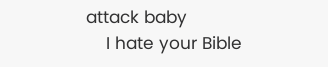attack baby
    I hate your Bible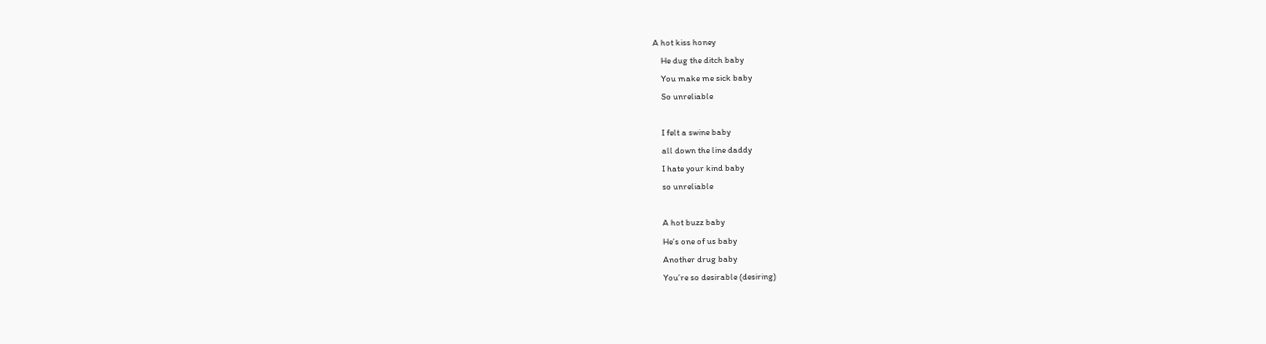A hot kiss honey
    He dug the ditch baby
    You make me sick baby
    So unreliable

    I felt a swine baby
    all down the line daddy
    I hate your kind baby
    so unreliable

    A hot buzz baby
    He’s one of us baby
    Another drug baby
    You’re so desirable (desiring)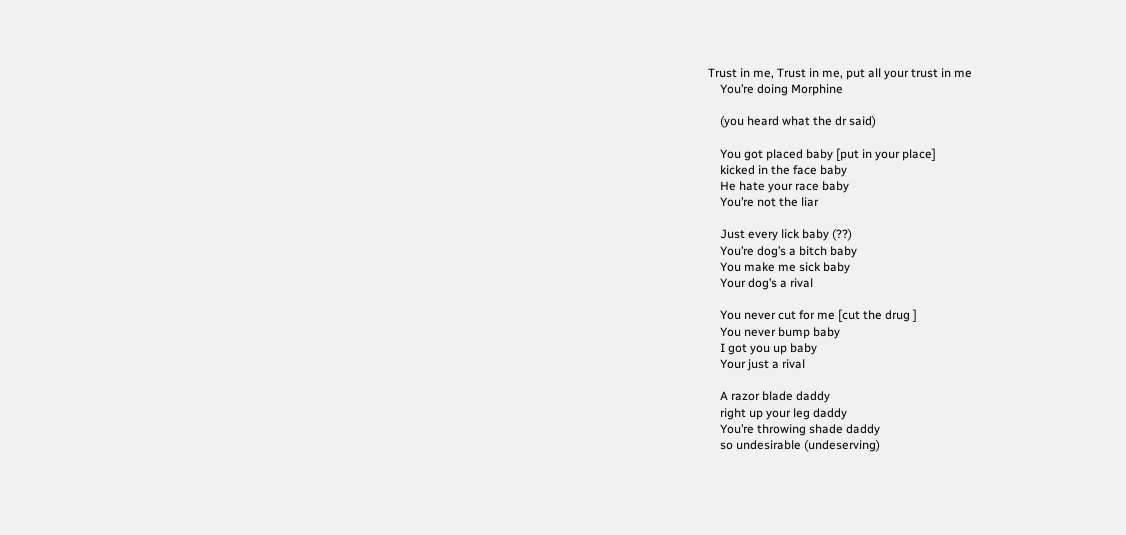Trust in me, Trust in me, put all your trust in me
    You’re doing Morphine

    (you heard what the dr said)

    You got placed baby [put in your place]
    kicked in the face baby
    He hate your race baby
    You’re not the liar

    Just every lick baby (??)
    You’re dog’s a bitch baby
    You make me sick baby
    Your dog’s a rival

    You never cut for me [cut the drug ]
    You never bump baby
    I got you up baby
    Your just a rival

    A razor blade daddy
    right up your leg daddy
    You’re throwing shade daddy
    so undesirable (undeserving)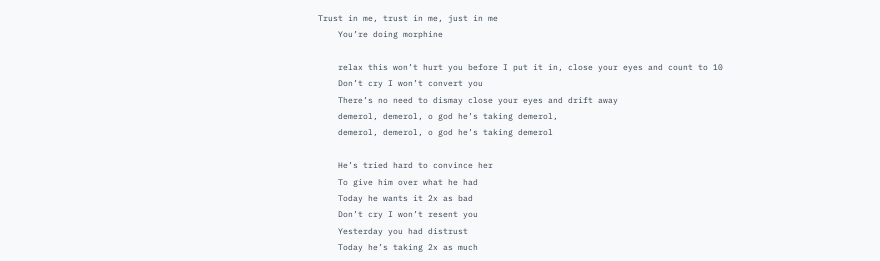Trust in me, trust in me, just in me
    You’re doing morphine

    relax this won’t hurt you before I put it in, close your eyes and count to 10
    Don’t cry I won’t convert you
    There’s no need to dismay close your eyes and drift away
    demerol, demerol, o god he’s taking demerol,
    demerol, demerol, o god he’s taking demerol

    He’s tried hard to convince her
    To give him over what he had
    Today he wants it 2x as bad
    Don’t cry I won’t resent you
    Yesterday you had distrust
    Today he’s taking 2x as much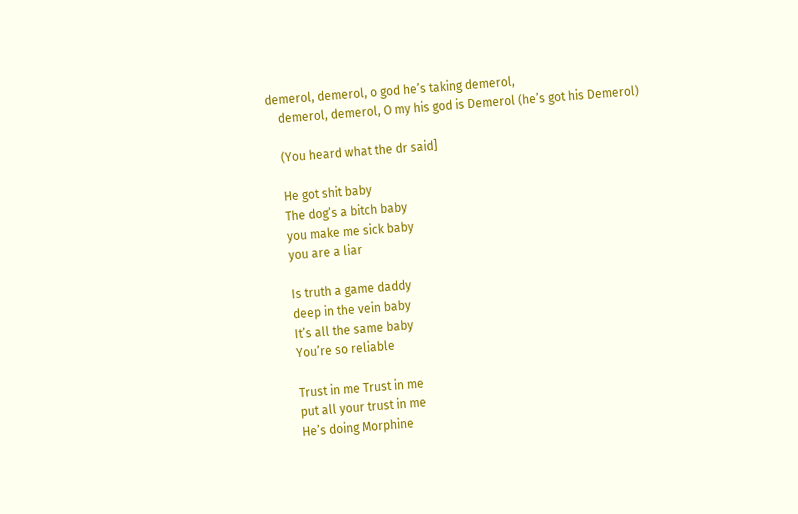demerol, demerol, o god he’s taking demerol,
    demerol, demerol, O my his god is Demerol (he’s got his Demerol)

    (You heard what the dr said]

    He got shit baby
    The dog’s a bitch baby
    you make me sick baby
    you are a liar

    Is truth a game daddy
    deep in the vein baby
    It’s all the same baby
    You’re so reliable

    Trust in me Trust in me
    put all your trust in me
    He’s doing Morphine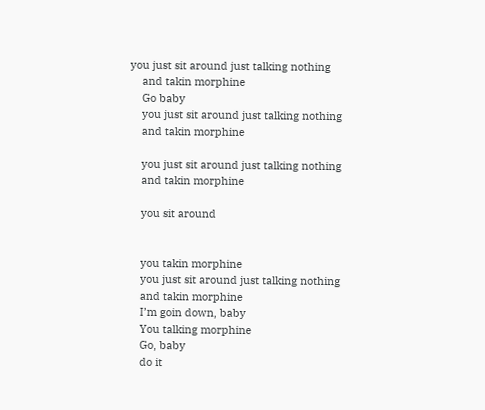you just sit around just talking nothing
    and takin morphine
    Go baby
    you just sit around just talking nothing
    and takin morphine

    you just sit around just talking nothing
    and takin morphine

    you sit around


    you takin morphine
    you just sit around just talking nothing
    and takin morphine
    I’m goin down, baby
    You talking morphine
    Go, baby
    do it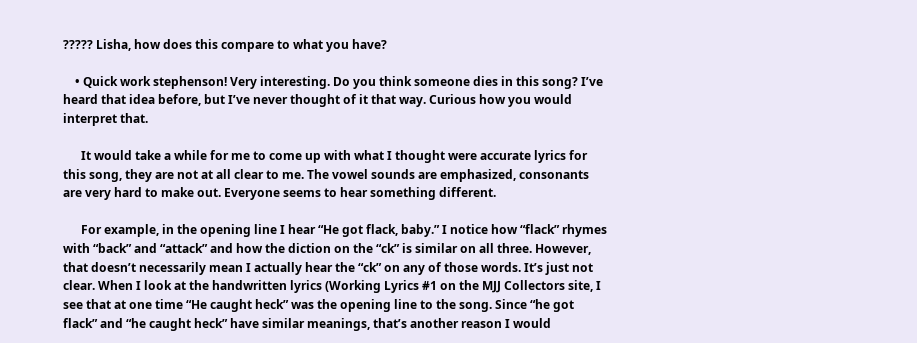????? Lisha, how does this compare to what you have?

    • Quick work stephenson! Very interesting. Do you think someone dies in this song? I’ve heard that idea before, but I’ve never thought of it that way. Curious how you would interpret that.

      It would take a while for me to come up with what I thought were accurate lyrics for this song, they are not at all clear to me. The vowel sounds are emphasized, consonants are very hard to make out. Everyone seems to hear something different.

      For example, in the opening line I hear “He got flack, baby.” I notice how “flack” rhymes with “back” and “attack” and how the diction on the “ck” is similar on all three. However, that doesn’t necessarily mean I actually hear the “ck” on any of those words. It’s just not clear. When I look at the handwritten lyrics (Working Lyrics #1 on the MJJ Collectors site, I see that at one time “He caught heck” was the opening line to the song. Since “he got flack” and “he caught heck” have similar meanings, that’s another reason I would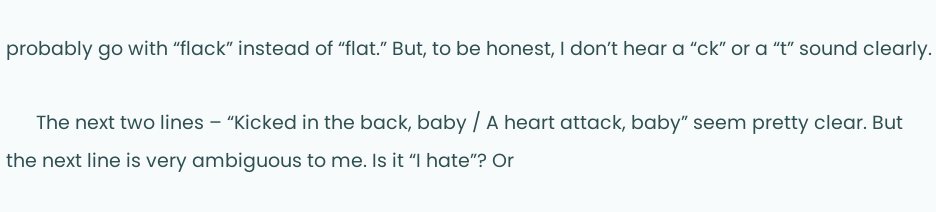probably go with “flack” instead of “flat.” But, to be honest, I don’t hear a “ck” or a “t” sound clearly.

      The next two lines – “Kicked in the back, baby / A heart attack, baby” seem pretty clear. But the next line is very ambiguous to me. Is it “I hate”? Or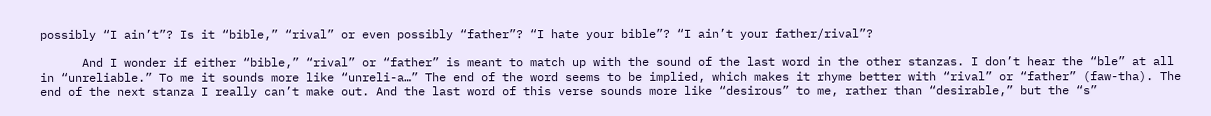possibly “I ain’t”? Is it “bible,” “rival” or even possibly “father”? “I hate your bible”? “I ain’t your father/rival”?

      And I wonder if either “bible,” “rival” or “father” is meant to match up with the sound of the last word in the other stanzas. I don’t hear the “ble” at all in “unreliable.” To me it sounds more like “unreli-a…” The end of the word seems to be implied, which makes it rhyme better with “rival” or “father” (faw-tha). The end of the next stanza I really can’t make out. And the last word of this verse sounds more like “desirous” to me, rather than “desirable,” but the “s”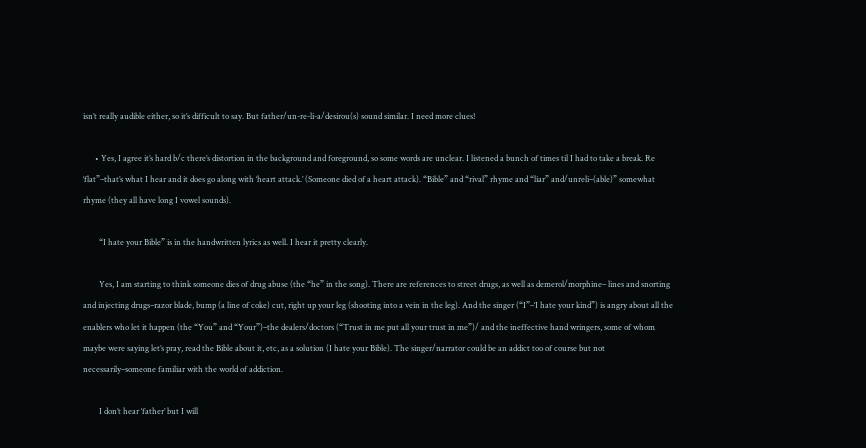isn’t really audible either, so it’s difficult to say. But father/un-re-li-a/desirou(s) sound similar. I need more clues!

      • Yes, I agree it’s hard b/c there’s distortion in the background and foreground, so some words are unclear. I listened a bunch of times til I had to take a break. Re ‘flat”–that’s what I hear and it does go along with ‘heart attack.’ (Someone died of a heart attack). “Bible” and “rival” rhyme and “liar” and/unreli–(able)” somewhat rhyme (they all have long I vowel sounds).

        “I hate your Bible” is in the handwritten lyrics as well. I hear it pretty clearly.

        Yes, I am starting to think someone dies of drug abuse (the “he” in the song). There are references to street drugs, as well as demerol/morphine– lines and snorting and injecting drugs–razor blade, bump (a line of coke) cut, right up your leg (shooting into a vein in the leg). And the singer (“I”–‘I hate your kind”) is angry about all the enablers who let it happen (the “You” and “Your”)–the dealers/doctors (“Trust in me put all your trust in me”)/ and the ineffective hand wringers, some of whom maybe were saying let’s pray, read the Bible about it, etc, as a solution (I hate your Bible). The singer/narrator could be an addict too of course but not necessarily–someone familiar with the world of addiction.

        I don’t hear ‘father’ but I will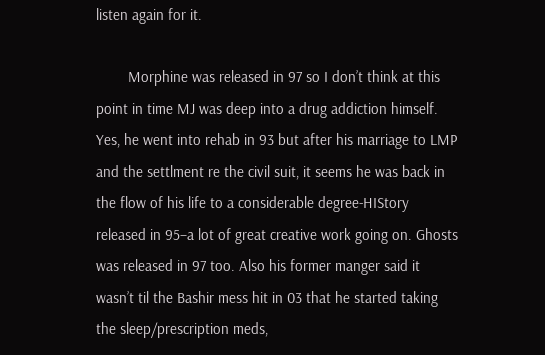listen again for it.

        Morphine was released in 97 so I don’t think at this point in time MJ was deep into a drug addiction himself. Yes, he went into rehab in 93 but after his marriage to LMP and the settlment re the civil suit, it seems he was back in the flow of his life to a considerable degree-HIStory released in 95–a lot of great creative work going on. Ghosts was released in 97 too. Also his former manger said it wasn’t til the Bashir mess hit in 03 that he started taking the sleep/prescription meds,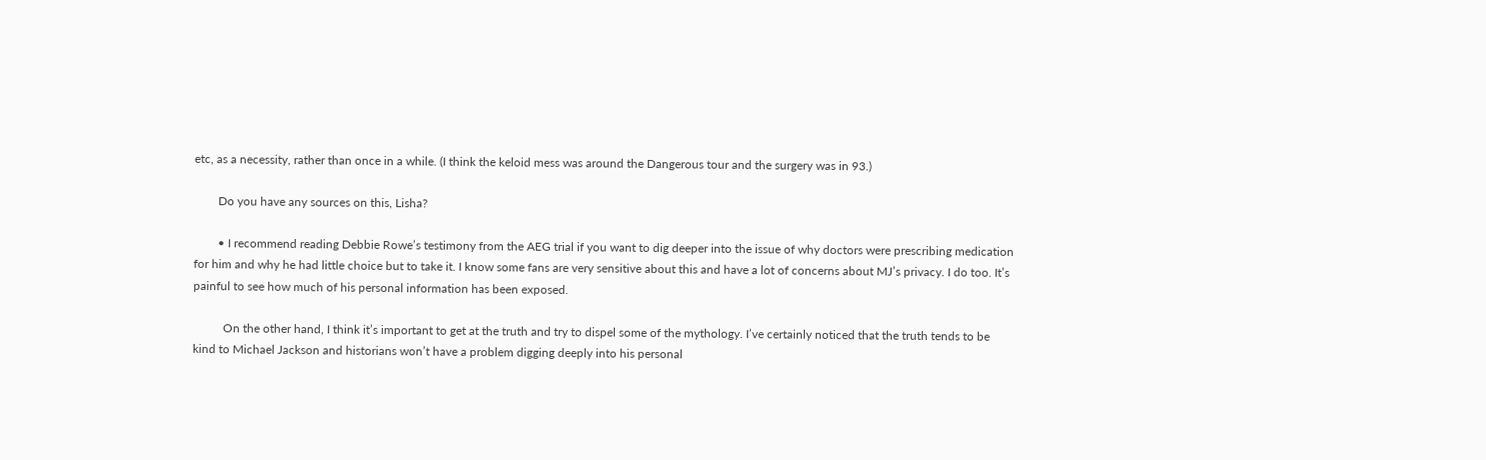etc, as a necessity, rather than once in a while. (I think the keloid mess was around the Dangerous tour and the surgery was in 93.)

        Do you have any sources on this, Lisha?

        • I recommend reading Debbie Rowe’s testimony from the AEG trial if you want to dig deeper into the issue of why doctors were prescribing medication for him and why he had little choice but to take it. I know some fans are very sensitive about this and have a lot of concerns about MJ’s privacy. I do too. It’s painful to see how much of his personal information has been exposed.

          On the other hand, I think it’s important to get at the truth and try to dispel some of the mythology. I’ve certainly noticed that the truth tends to be kind to Michael Jackson and historians won’t have a problem digging deeply into his personal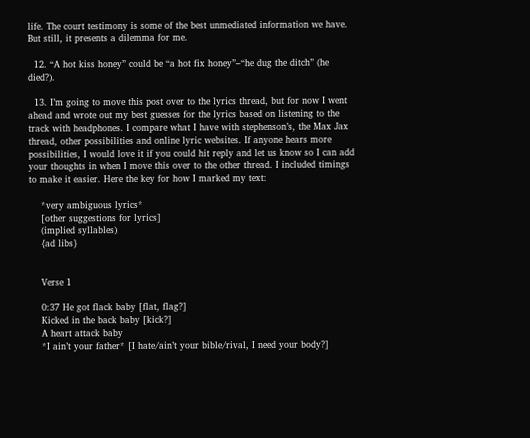life. The court testimony is some of the best unmediated information we have. But still, it presents a dilemma for me.

  12. “A hot kiss honey” could be “a hot fix honey”–“he dug the ditch” (he died?).

  13. I’m going to move this post over to the lyrics thread, but for now I went ahead and wrote out my best guesses for the lyrics based on listening to the track with headphones. I compare what I have with stephenson’s, the Max Jax thread, other possibilities and online lyric websites. If anyone hears more possibilities, I would love it if you could hit reply and let us know so I can add your thoughts in when I move this over to the other thread. I included timings to make it easier. Here the key for how I marked my text:

    *very ambiguous lyrics*
    [other suggestions for lyrics]
    (implied syllables)
    {ad libs}


    Verse 1

    0:37 He got flack baby [flat, flag?]
    Kicked in the back baby [kick?]
    A heart attack baby
    *I ain’t your father* [I hate/ain’t your bible/rival, I need your body?]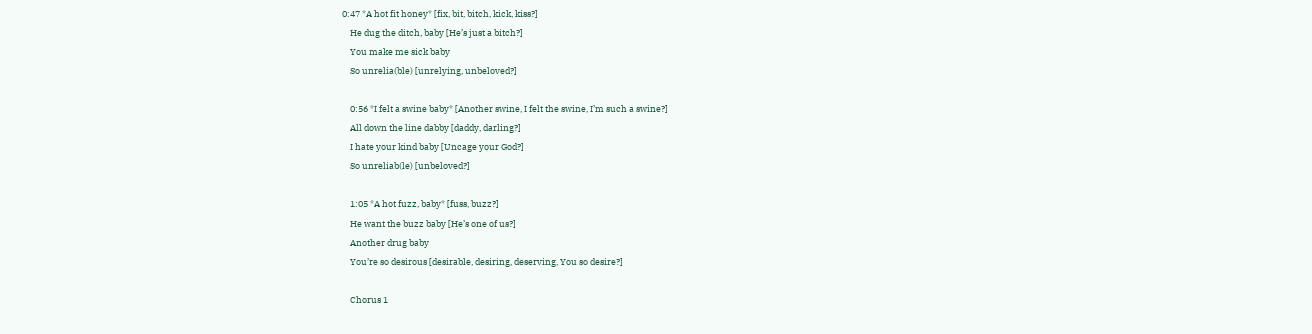0:47 *A hot fit honey* [fix, bit, bitch, kick, kiss?]
    He dug the ditch, baby [He’s just a bitch?]
    You make me sick baby
    So unrelia(ble) [unrelying, unbeloved?]

    0:56 *I felt a swine baby* [Another swine, I felt the swine, I’m such a swine?]
    All down the line dabby [daddy, darling?]
    I hate your kind baby [Uncage your God?]
    So unreliab(le) [unbeloved?]

    1:05 *A hot fuzz, baby* [fuss, buzz?]
    He want the buzz baby [He’s one of us?]
    Another drug baby
    You’re so desirous [desirable, desiring, deserving, You so desire?]

    Chorus 1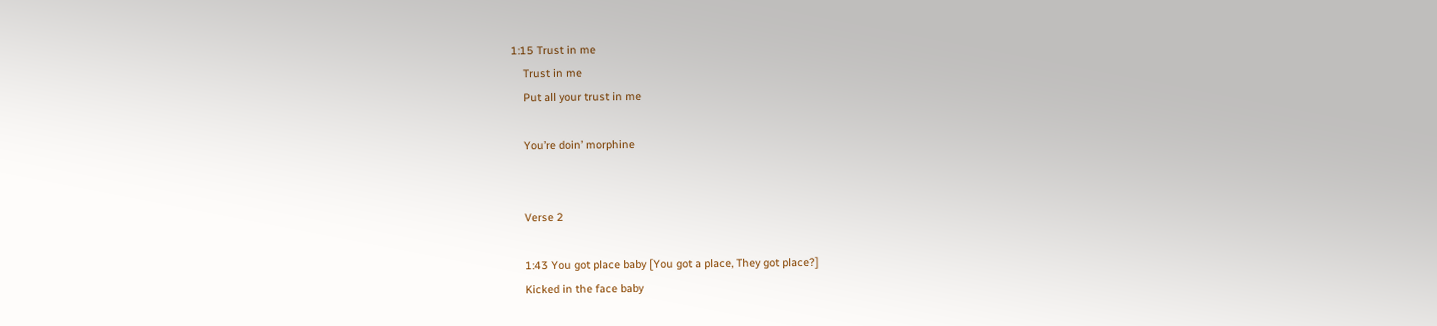1:15 Trust in me
    Trust in me
    Put all your trust in me

    You’re doin’ morphine


    Verse 2

    1:43 You got place baby [You got a place, They got place?]
    Kicked in the face baby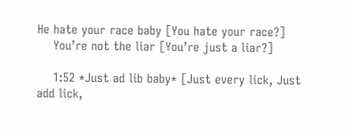He hate your race baby [You hate your race?]
    You’re not the liar [You’re just a liar?]

    1:52 *Just ad lib baby* [Just every lick, Just add lick,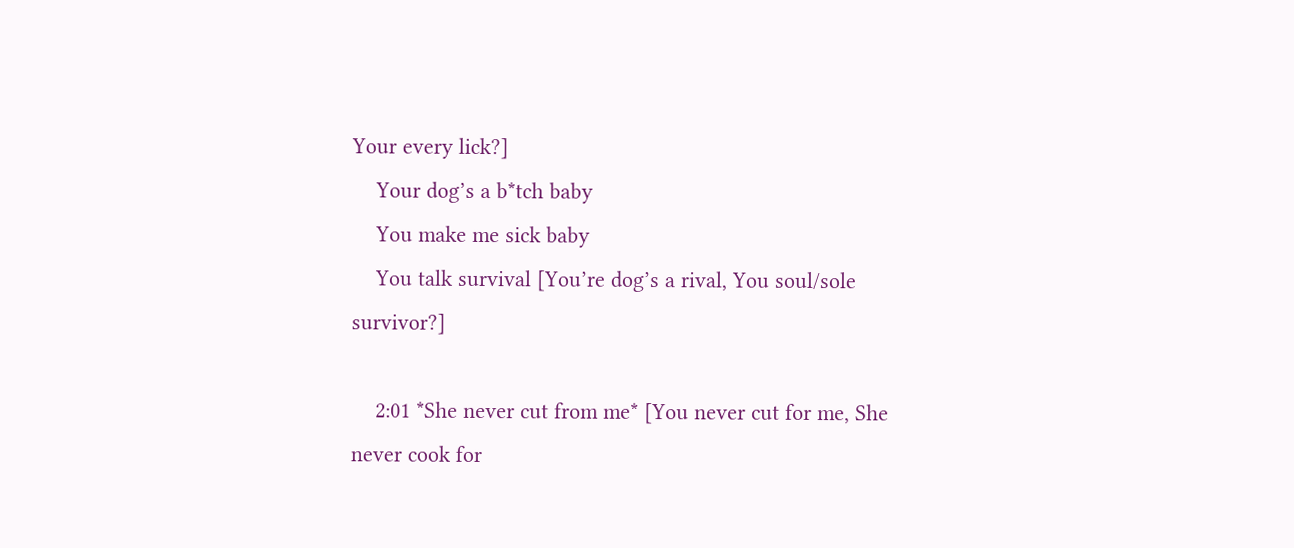Your every lick?]
    Your dog’s a b*tch baby
    You make me sick baby
    You talk survival [You’re dog’s a rival, You soul/sole survivor?]

    2:01 *She never cut from me* [You never cut for me, She never cook for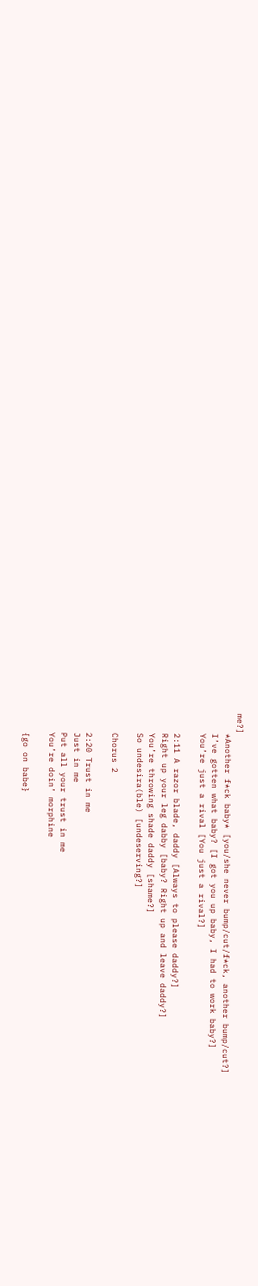me?]
    *Another f*ck baby* [you/she never bump/cut/f*ck, another bump/cut?]
    I’ve gotten what baby? [I got you up baby, I had to work baby?]
    You’re just a rival [You just a rival?]

    2:11 A razor blade, daddy [Always to please daddy?]
    Right up your leg dabby [baby? Right up and leave daddy?]
    You’re throwing shade daddy [shame?]
    So undesira(ble) [undeserving?]

    Chorus 2

    2:20 Trust in me
    Just in me
    Put all your trust in me
    You’re doin’ morphine

    {go on babe}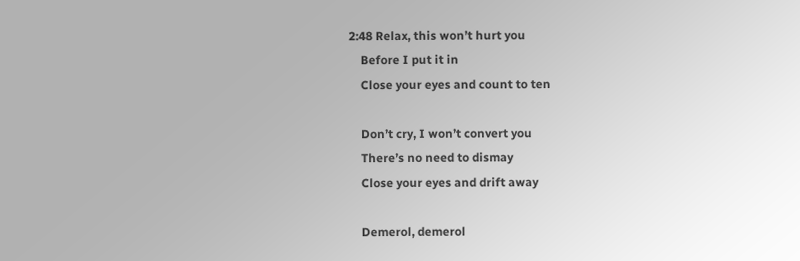2:48 Relax, this won’t hurt you
    Before I put it in
    Close your eyes and count to ten

    Don’t cry, I won’t convert you
    There’s no need to dismay
    Close your eyes and drift away

    Demerol, demerol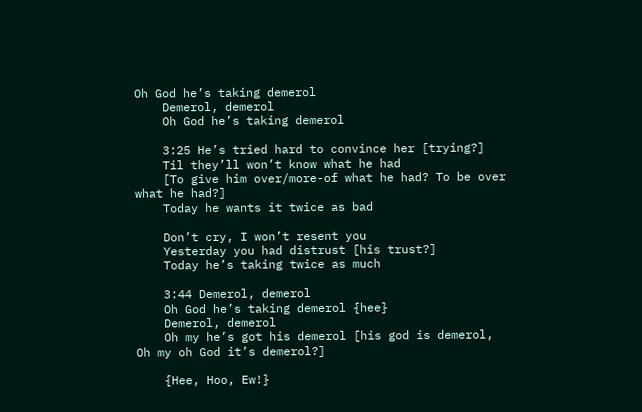Oh God he’s taking demerol
    Demerol, demerol
    Oh God he’s taking demerol

    3:25 He’s tried hard to convince her [trying?]
    Til they’ll won’t know what he had
    [To give him over/more-of what he had? To be over what he had?]
    Today he wants it twice as bad

    Don’t cry, I won’t resent you
    Yesterday you had distrust [his trust?]
    Today he’s taking twice as much

    3:44 Demerol, demerol
    Oh God he’s taking demerol {hee}
    Demerol, demerol
    Oh my he’s got his demerol [his god is demerol, Oh my oh God it’s demerol?]

    {Hee, Hoo, Ew!}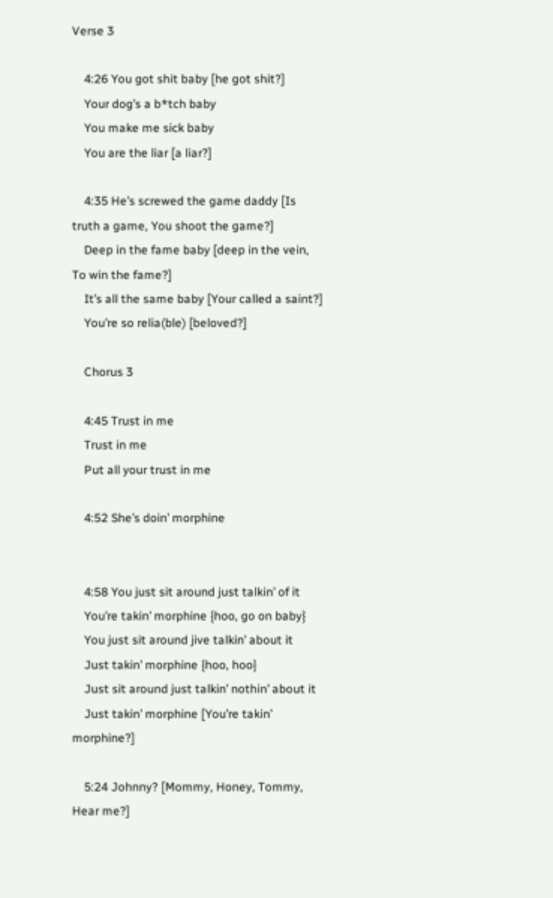Verse 3

    4:26 You got shit baby [he got shit?]
    Your dog’s a b*tch baby
    You make me sick baby
    You are the liar [a liar?]

    4:35 He’s screwed the game daddy [Is truth a game, You shoot the game?]
    Deep in the fame baby [deep in the vein, To win the fame?]
    It’s all the same baby [Your called a saint?]
    You’re so relia(ble) [beloved?]

    Chorus 3

    4:45 Trust in me
    Trust in me
    Put all your trust in me

    4:52 She’s doin’ morphine


    4:58 You just sit around just talkin’ of it
    You’re takin’ morphine {hoo, go on baby}
    You just sit around jive talkin’ about it
    Just takin’ morphine {hoo, hoo}
    Just sit around just talkin’ nothin’ about it
    Just takin’ morphine [You’re takin’ morphine?]

    5:24 Johnny? [Mommy, Honey, Tommy, Hear me?]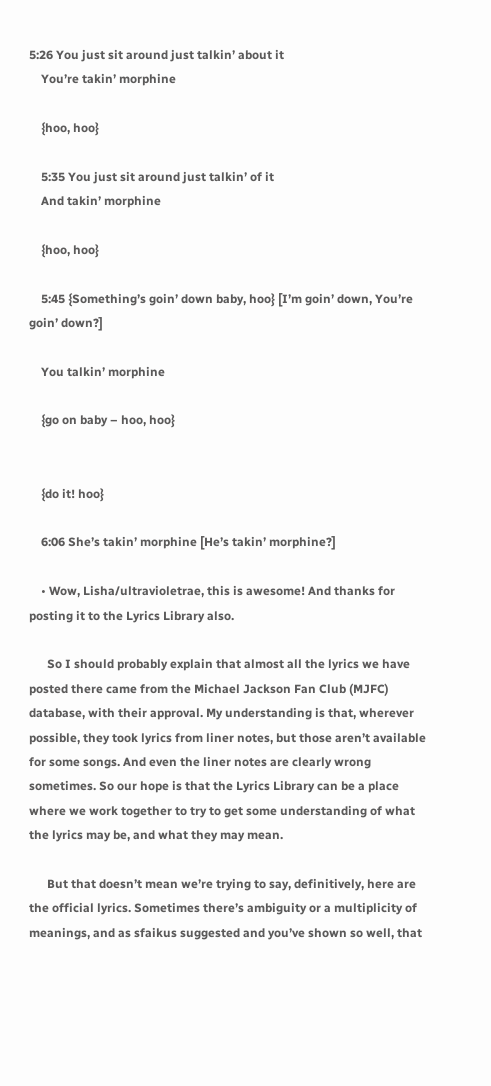5:26 You just sit around just talkin’ about it
    You’re takin’ morphine

    {hoo, hoo}

    5:35 You just sit around just talkin’ of it
    And takin’ morphine

    {hoo, hoo}

    5:45 {Something’s goin’ down baby, hoo} [I’m goin’ down, You’re goin’ down?]

    You talkin’ morphine

    {go on baby – hoo, hoo}


    {do it! hoo}

    6:06 She’s takin’ morphine [He’s takin’ morphine?]

    • Wow, Lisha/ultravioletrae, this is awesome! And thanks for posting it to the Lyrics Library also.

      So I should probably explain that almost all the lyrics we have posted there came from the Michael Jackson Fan Club (MJFC) database, with their approval. My understanding is that, wherever possible, they took lyrics from liner notes, but those aren’t available for some songs. And even the liner notes are clearly wrong sometimes. So our hope is that the Lyrics Library can be a place where we work together to try to get some understanding of what the lyrics may be, and what they may mean.

      But that doesn’t mean we’re trying to say, definitively, here are the official lyrics. Sometimes there’s ambiguity or a multiplicity of meanings, and as sfaikus suggested and you’ve shown so well, that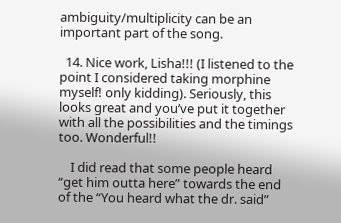ambiguity/multiplicity can be an important part of the song.

  14. Nice work, Lisha!!! (I listened to the point I considered taking morphine myself! only kidding). Seriously, this looks great and you’ve put it together with all the possibilities and the timings too. Wonderful!!

    I did read that some people heard “get him outta here” towards the end of the “You heard what the dr. said”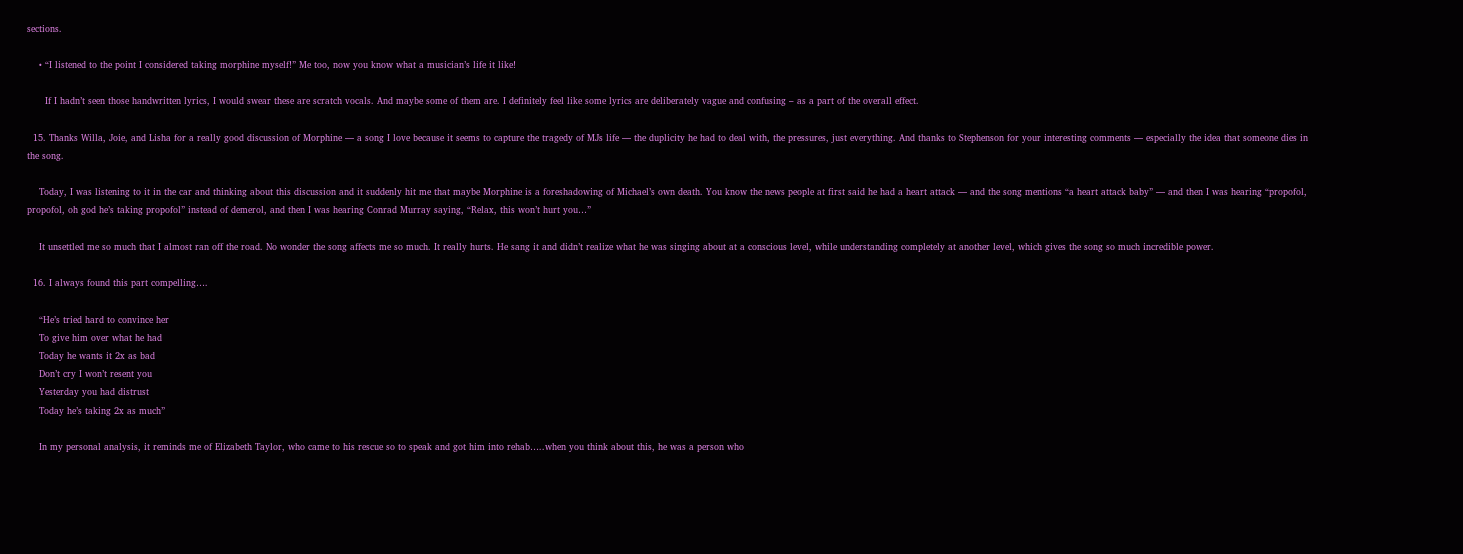sections.

    • “I listened to the point I considered taking morphine myself!” Me too, now you know what a musician’s life it like!

      If I hadn’t seen those handwritten lyrics, I would swear these are scratch vocals. And maybe some of them are. I definitely feel like some lyrics are deliberately vague and confusing – as a part of the overall effect.

  15. Thanks Willa, Joie, and Lisha for a really good discussion of Morphine — a song I love because it seems to capture the tragedy of MJs life — the duplicity he had to deal with, the pressures, just everything. And thanks to Stephenson for your interesting comments — especially the idea that someone dies in the song.

    Today, I was listening to it in the car and thinking about this discussion and it suddenly hit me that maybe Morphine is a foreshadowing of Michael’s own death. You know the news people at first said he had a heart attack — and the song mentions “a heart attack baby” — and then I was hearing “propofol, propofol, oh god he’s taking propofol” instead of demerol, and then I was hearing Conrad Murray saying, “Relax, this won’t hurt you…”

    It unsettled me so much that I almost ran off the road. No wonder the song affects me so much. It really hurts. He sang it and didn’t realize what he was singing about at a conscious level, while understanding completely at another level, which gives the song so much incredible power.

  16. I always found this part compelling….

    “He’s tried hard to convince her
    To give him over what he had
    Today he wants it 2x as bad
    Don’t cry I won’t resent you
    Yesterday you had distrust
    Today he’s taking 2x as much”

    In my personal analysis, it reminds me of Elizabeth Taylor, who came to his rescue so to speak and got him into rehab…..when you think about this, he was a person who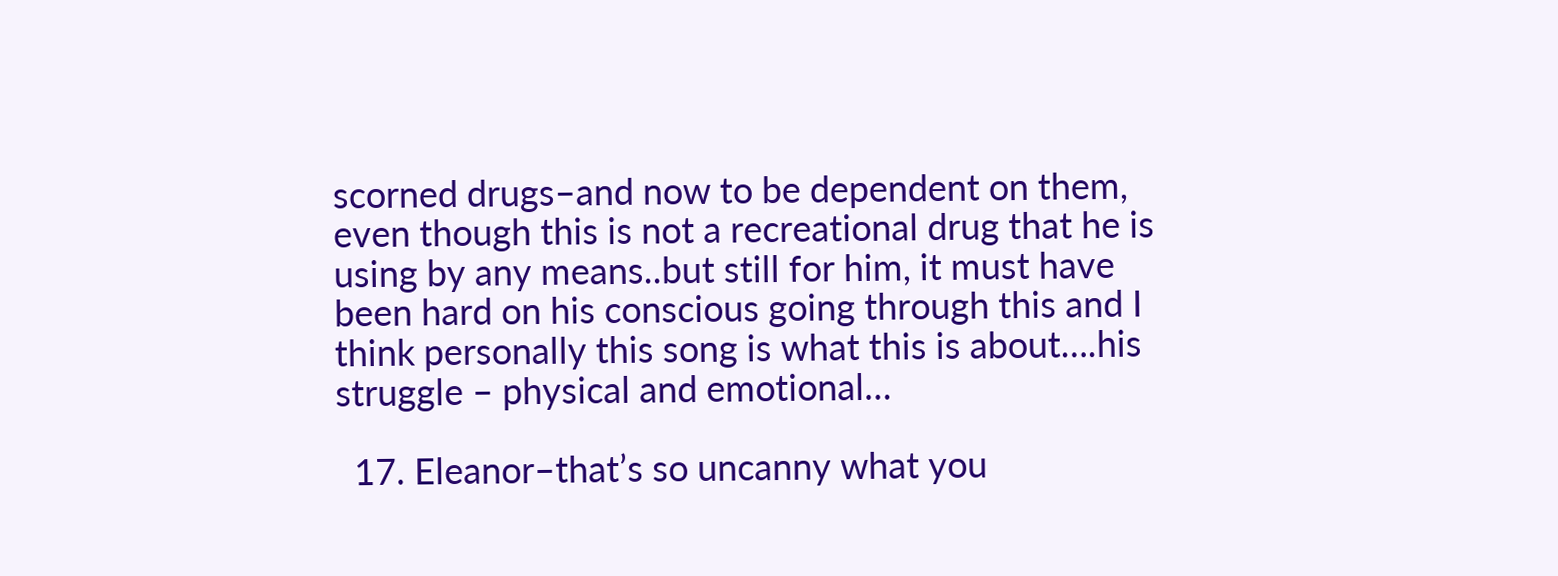scorned drugs–and now to be dependent on them, even though this is not a recreational drug that he is using by any means..but still for him, it must have been hard on his conscious going through this and I think personally this song is what this is about….his struggle – physical and emotional…

  17. Eleanor–that’s so uncanny what you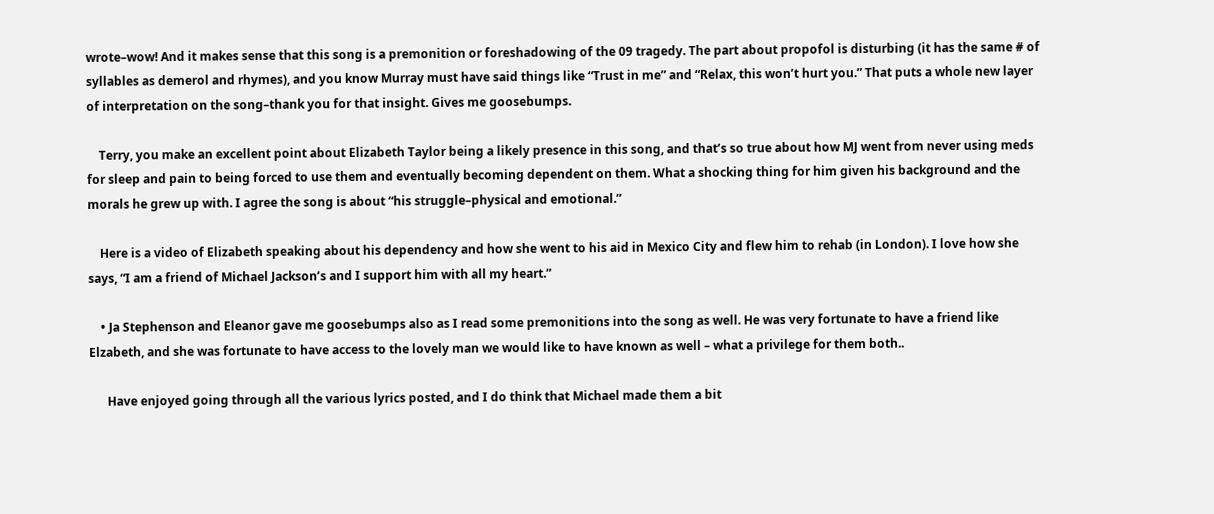wrote–wow! And it makes sense that this song is a premonition or foreshadowing of the 09 tragedy. The part about propofol is disturbing (it has the same # of syllables as demerol and rhymes), and you know Murray must have said things like “Trust in me” and “Relax, this won’t hurt you.” That puts a whole new layer of interpretation on the song–thank you for that insight. Gives me goosebumps.

    Terry, you make an excellent point about Elizabeth Taylor being a likely presence in this song, and that’s so true about how MJ went from never using meds for sleep and pain to being forced to use them and eventually becoming dependent on them. What a shocking thing for him given his background and the morals he grew up with. I agree the song is about “his struggle–physical and emotional.”

    Here is a video of Elizabeth speaking about his dependency and how she went to his aid in Mexico City and flew him to rehab (in London). I love how she says, “I am a friend of Michael Jackson’s and I support him with all my heart.”

    • Ja Stephenson and Eleanor gave me goosebumps also as I read some premonitions into the song as well. He was very fortunate to have a friend like Elzabeth, and she was fortunate to have access to the lovely man we would like to have known as well – what a privilege for them both..

      Have enjoyed going through all the various lyrics posted, and I do think that Michael made them a bit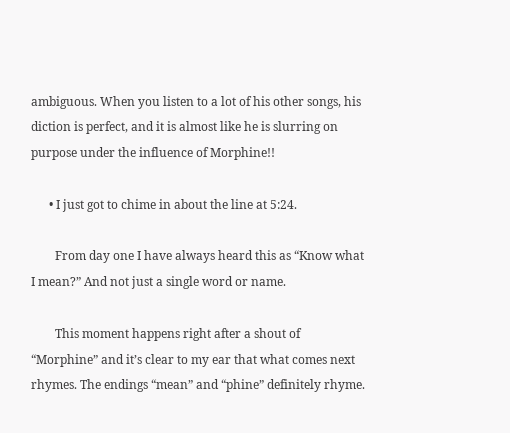ambiguous. When you listen to a lot of his other songs, his diction is perfect, and it is almost like he is slurring on purpose under the influence of Morphine!!

      • I just got to chime in about the line at 5:24.

        From day one I have always heard this as “Know what I mean?” And not just a single word or name.

        This moment happens right after a shout of “Morphine” and it’s clear to my ear that what comes next rhymes. The endings “mean” and “phine” definitely rhyme.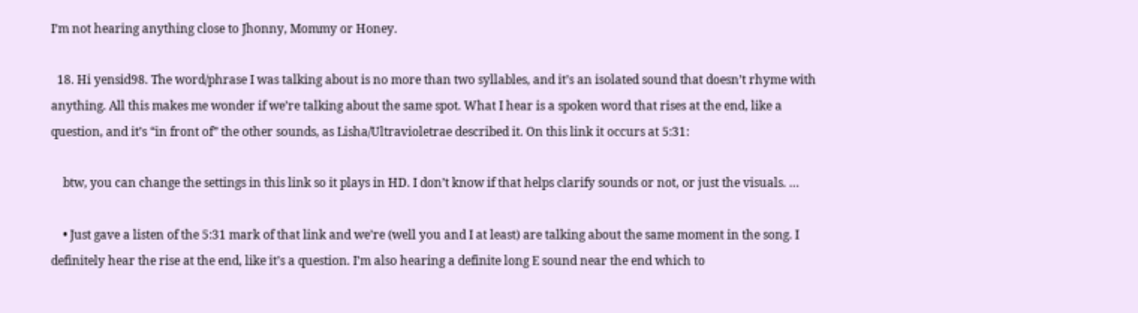I’m not hearing anything close to Jhonny, Mommy or Honey.

  18. Hi yensid98. The word/phrase I was talking about is no more than two syllables, and it’s an isolated sound that doesn’t rhyme with anything. All this makes me wonder if we’re talking about the same spot. What I hear is a spoken word that rises at the end, like a question, and it’s “in front of” the other sounds, as Lisha/Ultravioletrae described it. On this link it occurs at 5:31:

    btw, you can change the settings in this link so it plays in HD. I don’t know if that helps clarify sounds or not, or just the visuals. …

    • Just gave a listen of the 5:31 mark of that link and we’re (well you and I at least) are talking about the same moment in the song. I definitely hear the rise at the end, like it’s a question. I’m also hearing a definite long E sound near the end which to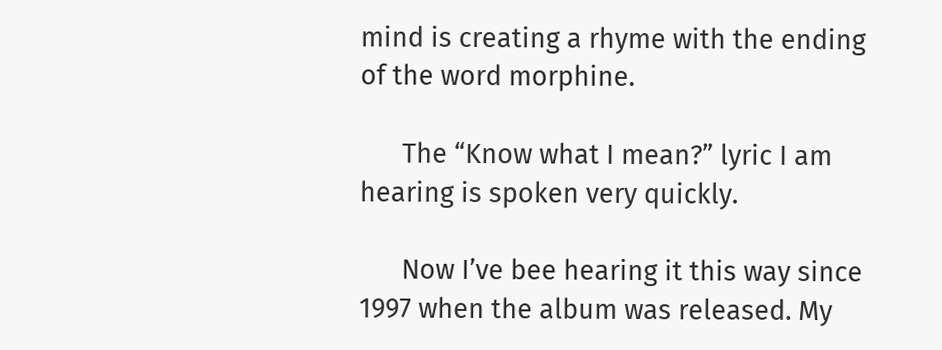mind is creating a rhyme with the ending of the word morphine.

      The “Know what I mean?” lyric I am hearing is spoken very quickly.

      Now I’ve bee hearing it this way since 1997 when the album was released. My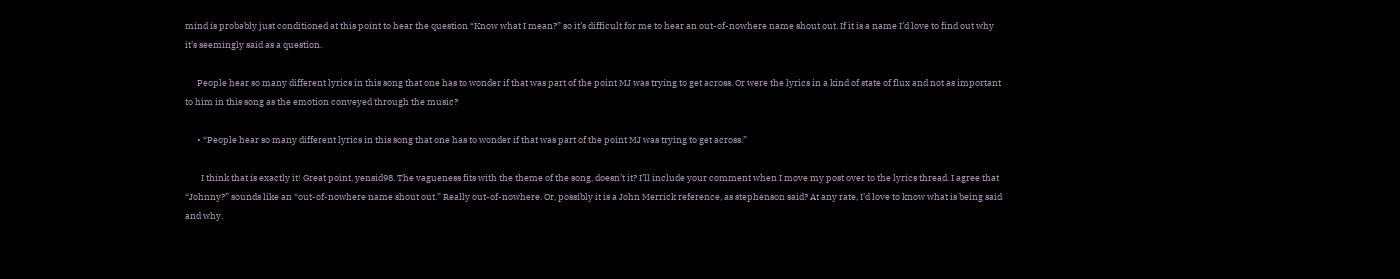mind is probably just conditioned at this point to hear the question “Know what I mean?” so it’s difficult for me to hear an out-of-nowhere name shout out. If it is a name I’d love to find out why it’s seemingly said as a question.

      People hear so many different lyrics in this song that one has to wonder if that was part of the point MJ was trying to get across. Or were the lyrics in a kind of state of flux and not as important to him in this song as the emotion conveyed through the music?

      • “People hear so many different lyrics in this song that one has to wonder if that was part of the point MJ was trying to get across.”

        I think that is exactly it! Great point, yensid98. The vagueness fits with the theme of the song, doesn’t it? I’ll include your comment when I move my post over to the lyrics thread. I agree that “Johnny?” sounds like an “out-of-nowhere name shout out.” Really out-of-nowhere. Or, possibly it is a John Merrick reference, as stephenson said? At any rate, I’d love to know what is being said and why.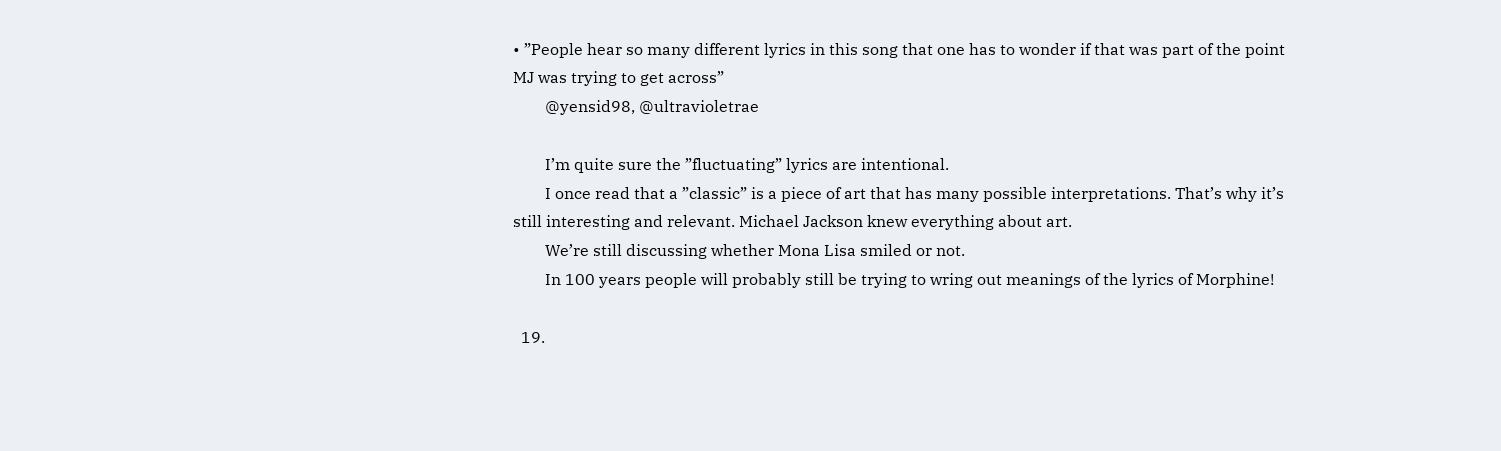• ”People hear so many different lyrics in this song that one has to wonder if that was part of the point MJ was trying to get across”
        @yensid98, @ultravioletrae

        I’m quite sure the ”fluctuating” lyrics are intentional.
        I once read that a ”classic” is a piece of art that has many possible interpretations. That’s why it’s still interesting and relevant. Michael Jackson knew everything about art.
        We’re still discussing whether Mona Lisa smiled or not.
        In 100 years people will probably still be trying to wring out meanings of the lyrics of Morphine!

  19.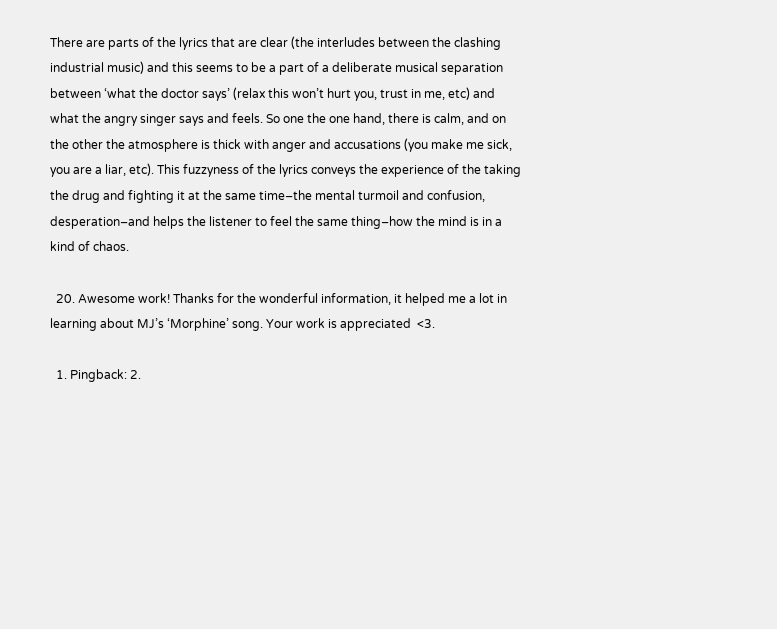There are parts of the lyrics that are clear (the interludes between the clashing industrial music) and this seems to be a part of a deliberate musical separation between ‘what the doctor says’ (relax this won’t hurt you, trust in me, etc) and what the angry singer says and feels. So one the one hand, there is calm, and on the other the atmosphere is thick with anger and accusations (you make me sick, you are a liar, etc). This fuzzyness of the lyrics conveys the experience of the taking the drug and fighting it at the same time–the mental turmoil and confusion, desperation–and helps the listener to feel the same thing–how the mind is in a kind of chaos.

  20. Awesome work! Thanks for the wonderful information, it helped me a lot in learning about MJ’s ‘Morphine’ song. Your work is appreciated  <3.

  1. Pingback: 2.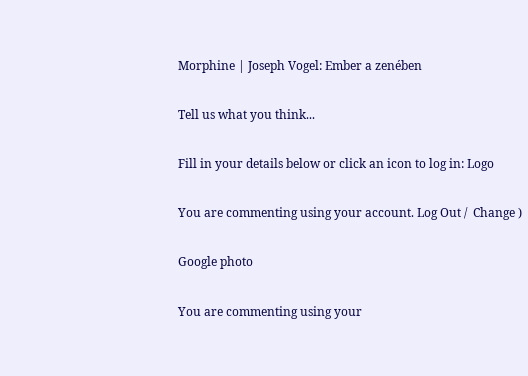Morphine | Joseph Vogel: Ember a zenében

Tell us what you think...

Fill in your details below or click an icon to log in: Logo

You are commenting using your account. Log Out /  Change )

Google photo

You are commenting using your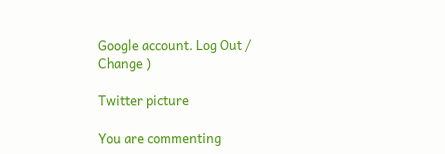Google account. Log Out /  Change )

Twitter picture

You are commenting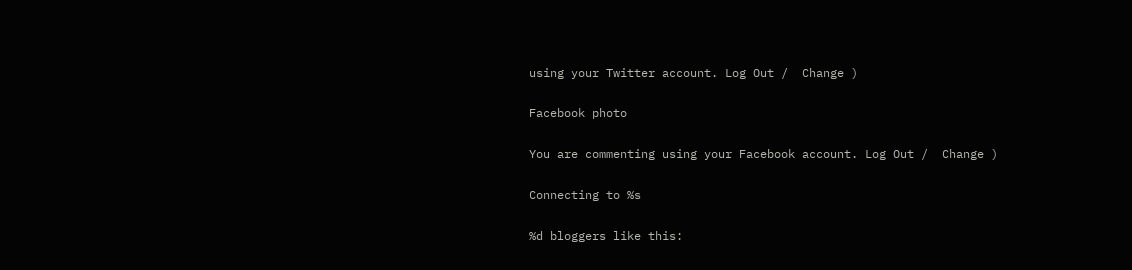using your Twitter account. Log Out /  Change )

Facebook photo

You are commenting using your Facebook account. Log Out /  Change )

Connecting to %s

%d bloggers like this: